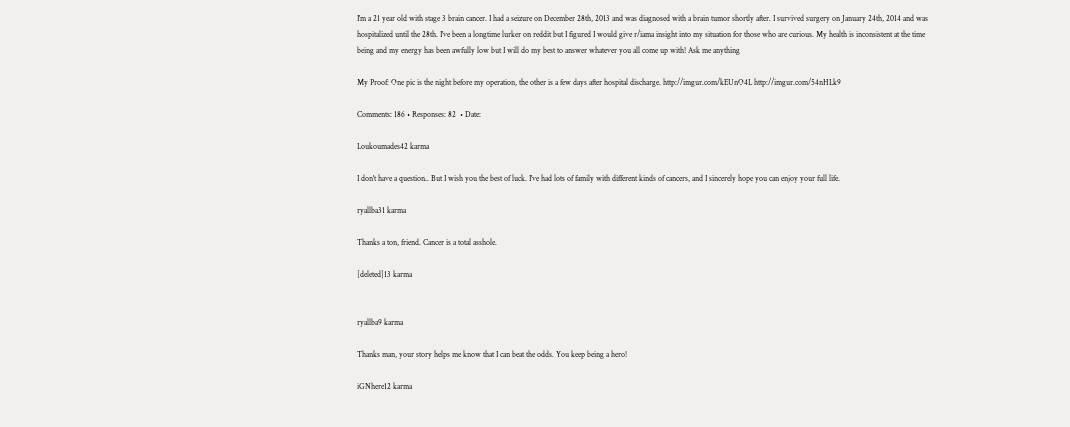I'm a 21 year old with stage 3 brain cancer. I had a seizure on December 28th, 2013 and was diagnosed with a brain tumor shortly after. I survived surgery on January 24th, 2014 and was hospitalized until the 28th. I've been a longtime lurker on reddit but I figured I would give r/iama insight into my situation for those who are curious. My health is inconsistent at the time being and my energy has been awfully low but I will do my best to answer whatever you all come up with! Ask me anything

My Proof: One pic is the night before my operation, the other is a few days after hospital discharge. http://imgur.com/kEUnO4L http://imgur.com/54nHLk9

Comments: 186 • Responses: 82  • Date:

Loukoumades42 karma

I don't have a question.. But I wish you the best of luck. I've had lots of family with different kinds of cancers, and I sincerely hope you can enjoy your full life.

ryallba31 karma

Thanks a ton, friend. Cancer is a total asshole.

[deleted]13 karma


ryallba9 karma

Thanks man, your story helps me know that I can beat the odds. You keep being a hero!

iGNhere12 karma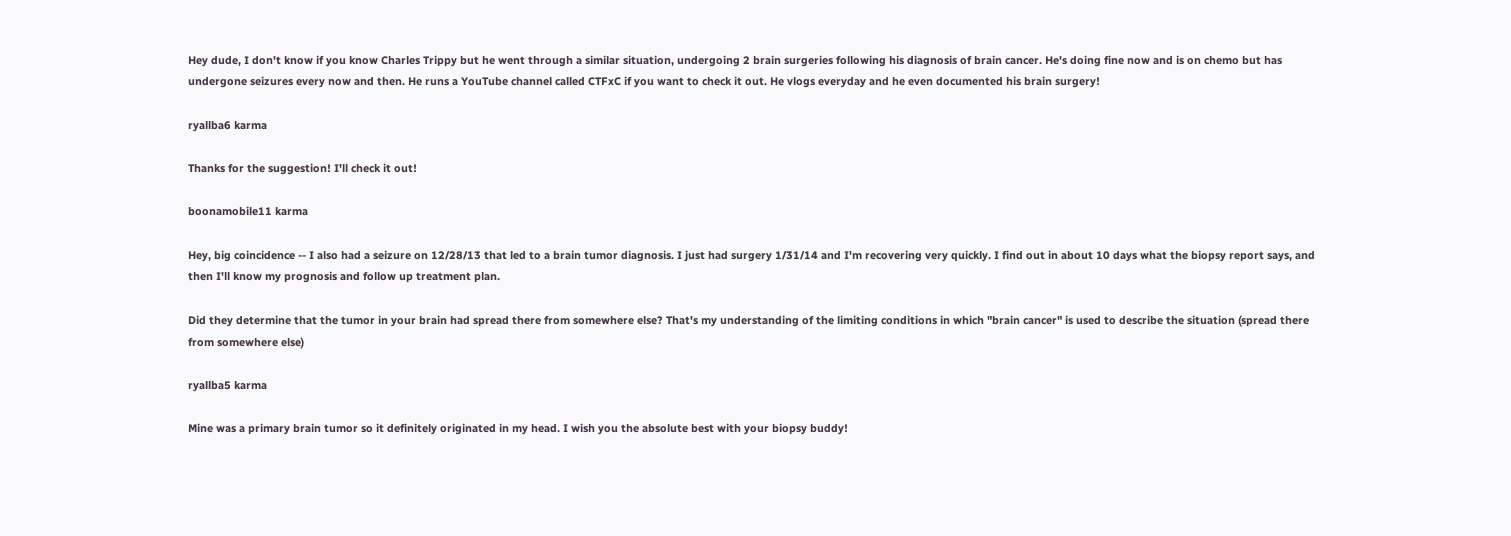Hey dude, I don't know if you know Charles Trippy but he went through a similar situation, undergoing 2 brain surgeries following his diagnosis of brain cancer. He's doing fine now and is on chemo but has undergone seizures every now and then. He runs a YouTube channel called CTFxC if you want to check it out. He vlogs everyday and he even documented his brain surgery!

ryallba6 karma

Thanks for the suggestion! I'll check it out!

boonamobile11 karma

Hey, big coincidence -- I also had a seizure on 12/28/13 that led to a brain tumor diagnosis. I just had surgery 1/31/14 and I'm recovering very quickly. I find out in about 10 days what the biopsy report says, and then I'll know my prognosis and follow up treatment plan.

Did they determine that the tumor in your brain had spread there from somewhere else? That's my understanding of the limiting conditions in which "brain cancer" is used to describe the situation (spread there from somewhere else)

ryallba5 karma

Mine was a primary brain tumor so it definitely originated in my head. I wish you the absolute best with your biopsy buddy!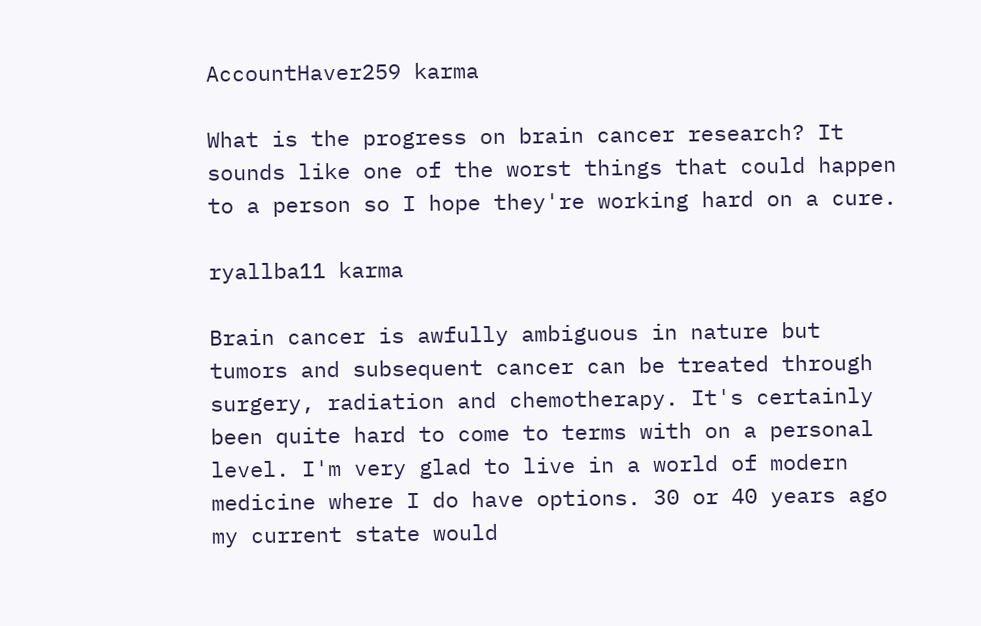AccountHaver259 karma

What is the progress on brain cancer research? It sounds like one of the worst things that could happen to a person so I hope they're working hard on a cure.

ryallba11 karma

Brain cancer is awfully ambiguous in nature but tumors and subsequent cancer can be treated through surgery, radiation and chemotherapy. It's certainly been quite hard to come to terms with on a personal level. I'm very glad to live in a world of modern medicine where I do have options. 30 or 40 years ago my current state would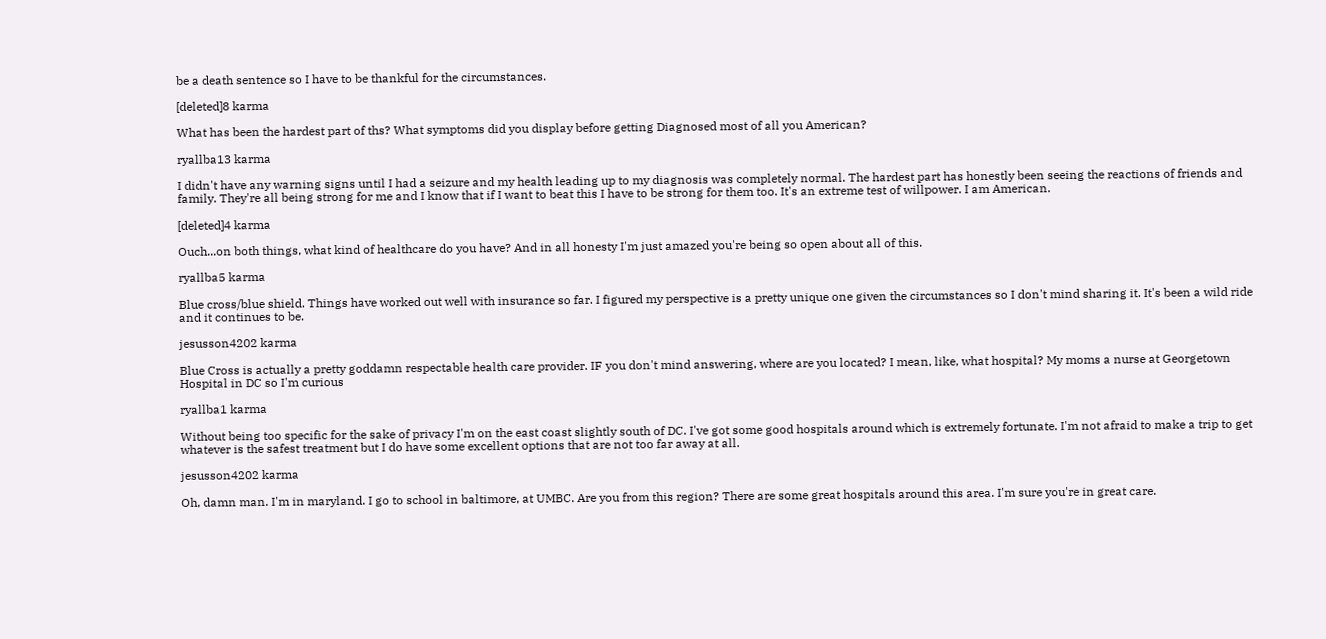be a death sentence so I have to be thankful for the circumstances.

[deleted]8 karma

What has been the hardest part of ths? What symptoms did you display before getting Diagnosed most of all you American?

ryallba13 karma

I didn't have any warning signs until I had a seizure and my health leading up to my diagnosis was completely normal. The hardest part has honestly been seeing the reactions of friends and family. They're all being strong for me and I know that if I want to beat this I have to be strong for them too. It's an extreme test of willpower. I am American.

[deleted]4 karma

Ouch...on both things, what kind of healthcare do you have? And in all honesty I'm just amazed you're being so open about all of this.

ryallba5 karma

Blue cross/blue shield. Things have worked out well with insurance so far. I figured my perspective is a pretty unique one given the circumstances so I don't mind sharing it. It's been a wild ride and it continues to be.

jesusson4202 karma

Blue Cross is actually a pretty goddamn respectable health care provider. IF you don't mind answering, where are you located? I mean, like, what hospital? My moms a nurse at Georgetown Hospital in DC so I'm curious

ryallba1 karma

Without being too specific for the sake of privacy I'm on the east coast slightly south of DC. I've got some good hospitals around which is extremely fortunate. I'm not afraid to make a trip to get whatever is the safest treatment but I do have some excellent options that are not too far away at all.

jesusson4202 karma

Oh, damn man. I'm in maryland. I go to school in baltimore, at UMBC. Are you from this region? There are some great hospitals around this area. I'm sure you're in great care.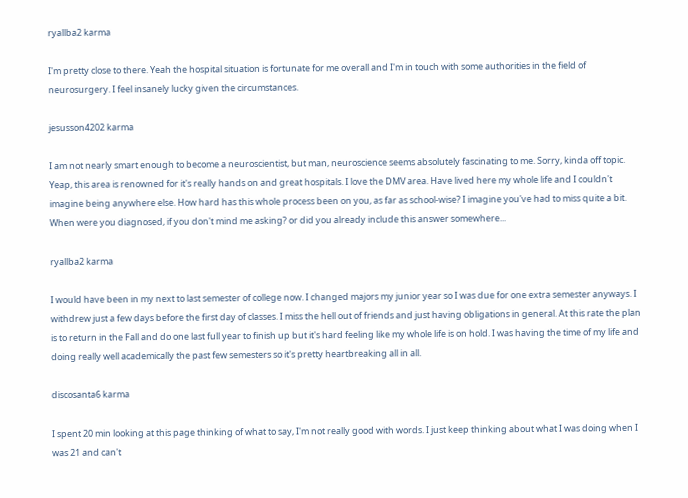ryallba2 karma

I'm pretty close to there. Yeah the hospital situation is fortunate for me overall and I'm in touch with some authorities in the field of neurosurgery. I feel insanely lucky given the circumstances.

jesusson4202 karma

I am not nearly smart enough to become a neuroscientist, but man, neuroscience seems absolutely fascinating to me. Sorry, kinda off topic. Yeap, this area is renowned for it's really hands on and great hospitals. I love the DMV area. Have lived here my whole life and I couldn't imagine being anywhere else. How hard has this whole process been on you, as far as school-wise? I imagine you've had to miss quite a bit. When were you diagnosed, if you don't mind me asking? or did you already include this answer somewhere...

ryallba2 karma

I would have been in my next to last semester of college now. I changed majors my junior year so I was due for one extra semester anyways. I withdrew just a few days before the first day of classes. I miss the hell out of friends and just having obligations in general. At this rate the plan is to return in the Fall and do one last full year to finish up but it's hard feeling like my whole life is on hold. I was having the time of my life and doing really well academically the past few semesters so it's pretty heartbreaking all in all.

discosanta6 karma

I spent 20 min looking at this page thinking of what to say, I'm not really good with words. I just keep thinking about what I was doing when I was 21 and can't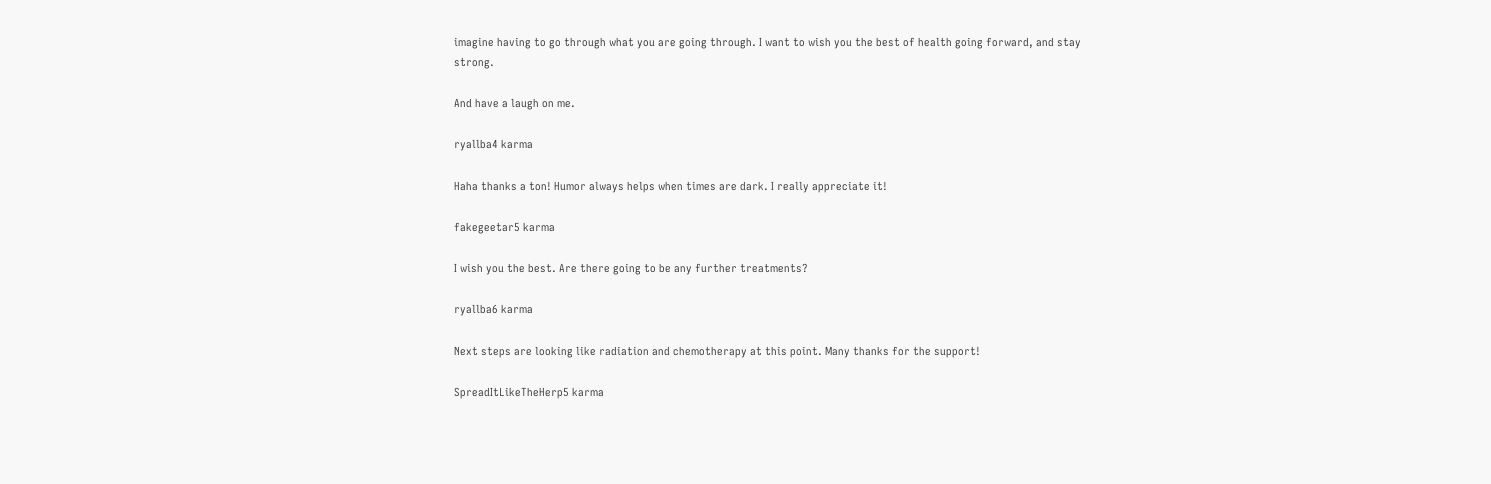imagine having to go through what you are going through. I want to wish you the best of health going forward, and stay strong.

And have a laugh on me.

ryallba4 karma

Haha thanks a ton! Humor always helps when times are dark. I really appreciate it!

fakegeetar5 karma

I wish you the best. Are there going to be any further treatments?

ryallba6 karma

Next steps are looking like radiation and chemotherapy at this point. Many thanks for the support!

SpreadItLikeTheHerp5 karma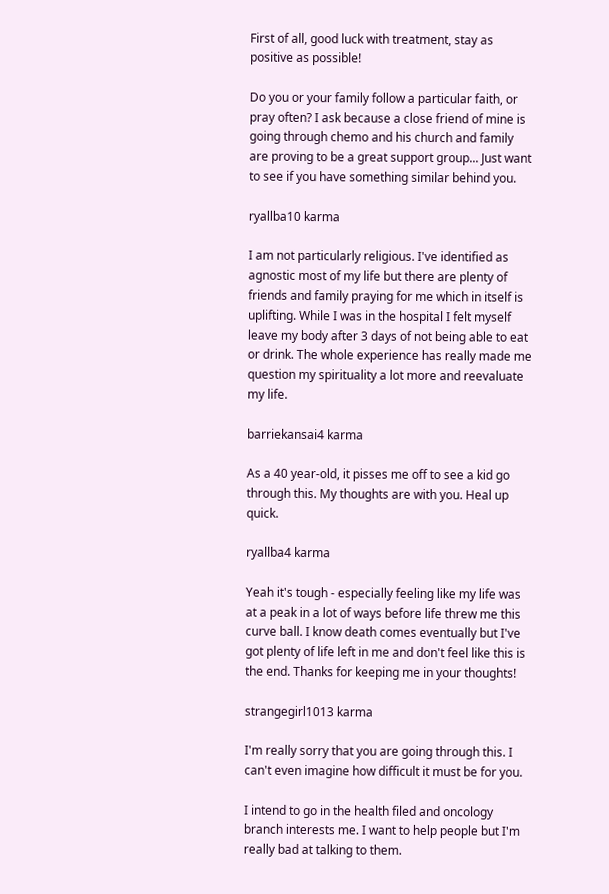First of all, good luck with treatment, stay as positive as possible!

Do you or your family follow a particular faith, or pray often? I ask because a close friend of mine is going through chemo and his church and family are proving to be a great support group... Just want to see if you have something similar behind you.

ryallba10 karma

I am not particularly religious. I've identified as agnostic most of my life but there are plenty of friends and family praying for me which in itself is uplifting. While I was in the hospital I felt myself leave my body after 3 days of not being able to eat or drink. The whole experience has really made me question my spirituality a lot more and reevaluate my life.

barriekansai4 karma

As a 40 year-old, it pisses me off to see a kid go through this. My thoughts are with you. Heal up quick.

ryallba4 karma

Yeah it's tough - especially feeling like my life was at a peak in a lot of ways before life threw me this curve ball. I know death comes eventually but I've got plenty of life left in me and don't feel like this is the end. Thanks for keeping me in your thoughts!

strangegirl1013 karma

I'm really sorry that you are going through this. I can't even imagine how difficult it must be for you.

I intend to go in the health filed and oncology branch interests me. I want to help people but I'm really bad at talking to them.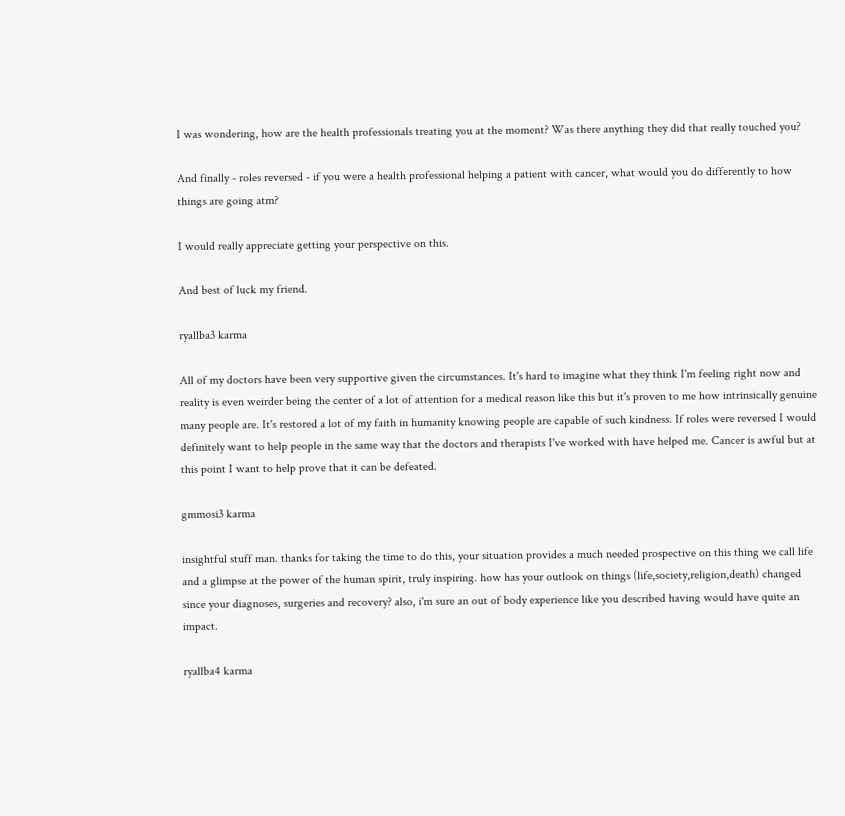I was wondering, how are the health professionals treating you at the moment? Was there anything they did that really touched you?

And finally - roles reversed - if you were a health professional helping a patient with cancer, what would you do differently to how things are going atm?

I would really appreciate getting your perspective on this.

And best of luck my friend.

ryallba3 karma

All of my doctors have been very supportive given the circumstances. It's hard to imagine what they think I'm feeling right now and reality is even weirder being the center of a lot of attention for a medical reason like this but it's proven to me how intrinsically genuine many people are. It's restored a lot of my faith in humanity knowing people are capable of such kindness. If roles were reversed I would definitely want to help people in the same way that the doctors and therapists I've worked with have helped me. Cancer is awful but at this point I want to help prove that it can be defeated.

gmmosi3 karma

insightful stuff man. thanks for taking the time to do this, your situation provides a much needed prospective on this thing we call life and a glimpse at the power of the human spirit, truly inspiring. how has your outlook on things (life,society,religion,death) changed since your diagnoses, surgeries and recovery? also, i'm sure an out of body experience like you described having would have quite an impact.

ryallba4 karma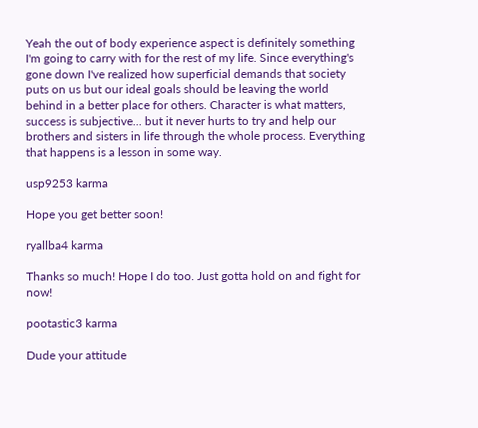Yeah the out of body experience aspect is definitely something I'm going to carry with for the rest of my life. Since everything's gone down I've realized how superficial demands that society puts on us but our ideal goals should be leaving the world behind in a better place for others. Character is what matters, success is subjective... but it never hurts to try and help our brothers and sisters in life through the whole process. Everything that happens is a lesson in some way.

usp9253 karma

Hope you get better soon!

ryallba4 karma

Thanks so much! Hope I do too. Just gotta hold on and fight for now!

pootastic3 karma

Dude your attitude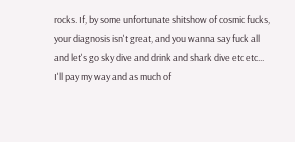rocks. If, by some unfortunate shitshow of cosmic fucks, your diagnosis isn't great, and you wanna say fuck all and let's go sky dive and drink and shark dive etc etc... I'll pay my way and as much of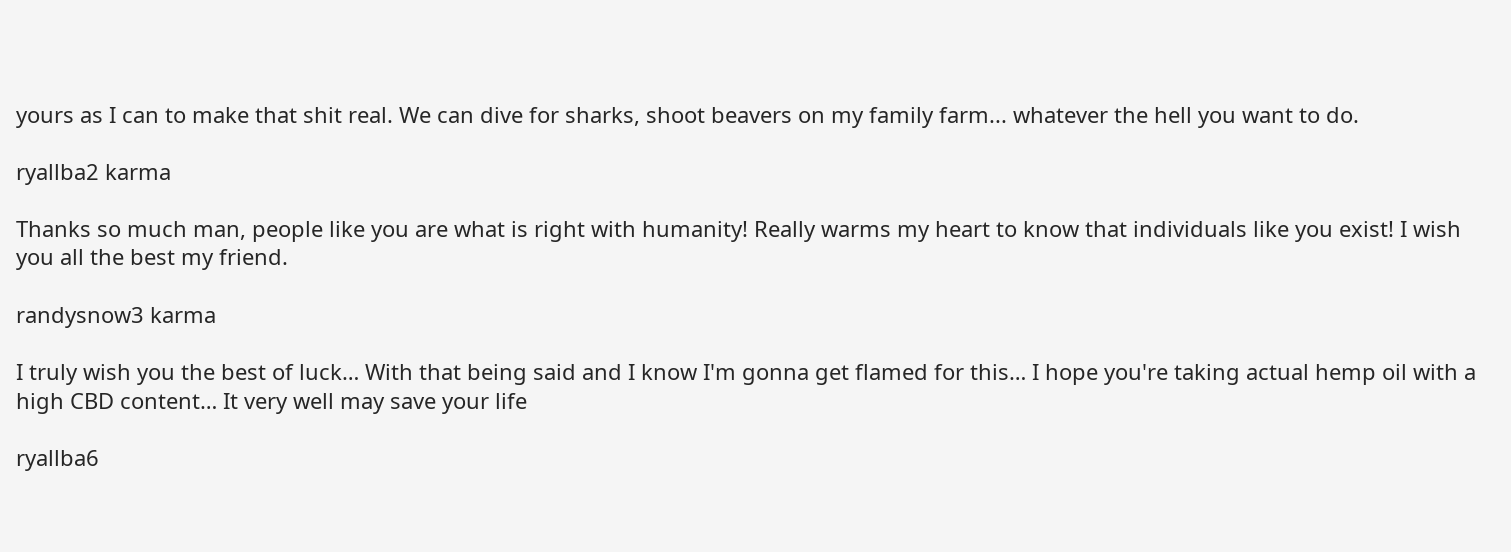yours as I can to make that shit real. We can dive for sharks, shoot beavers on my family farm... whatever the hell you want to do.

ryallba2 karma

Thanks so much man, people like you are what is right with humanity! Really warms my heart to know that individuals like you exist! I wish you all the best my friend.

randysnow3 karma

I truly wish you the best of luck… With that being said and I know I'm gonna get flamed for this… I hope you're taking actual hemp oil with a high CBD content… It very well may save your life

ryallba6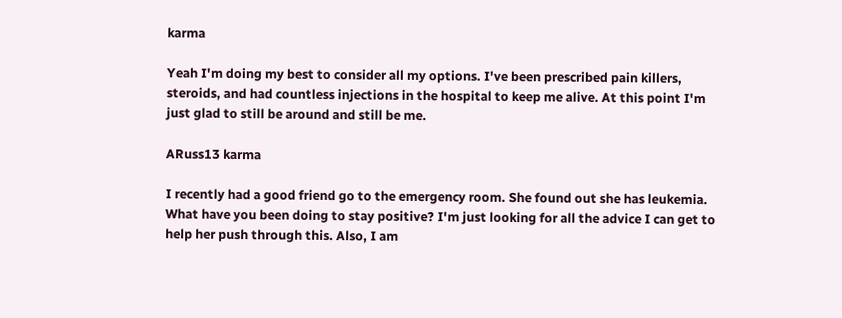karma

Yeah I'm doing my best to consider all my options. I've been prescribed pain killers, steroids, and had countless injections in the hospital to keep me alive. At this point I'm just glad to still be around and still be me.

ARuss13 karma

I recently had a good friend go to the emergency room. She found out she has leukemia. What have you been doing to stay positive? I'm just looking for all the advice I can get to help her push through this. Also, I am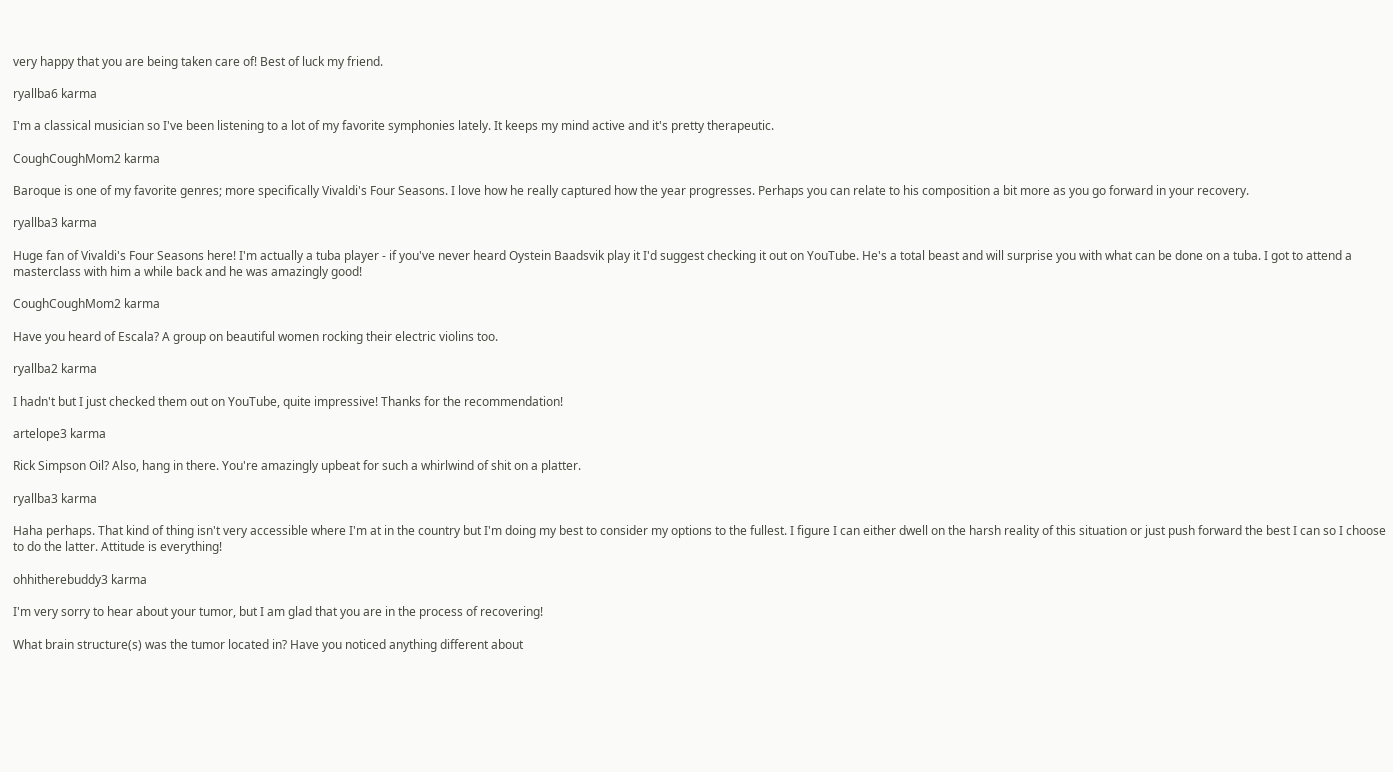very happy that you are being taken care of! Best of luck my friend.

ryallba6 karma

I'm a classical musician so I've been listening to a lot of my favorite symphonies lately. It keeps my mind active and it's pretty therapeutic.

CoughCoughMom2 karma

Baroque is one of my favorite genres; more specifically Vivaldi's Four Seasons. I love how he really captured how the year progresses. Perhaps you can relate to his composition a bit more as you go forward in your recovery.

ryallba3 karma

Huge fan of Vivaldi's Four Seasons here! I'm actually a tuba player - if you've never heard Oystein Baadsvik play it I'd suggest checking it out on YouTube. He's a total beast and will surprise you with what can be done on a tuba. I got to attend a masterclass with him a while back and he was amazingly good!

CoughCoughMom2 karma

Have you heard of Escala? A group on beautiful women rocking their electric violins too.

ryallba2 karma

I hadn't but I just checked them out on YouTube, quite impressive! Thanks for the recommendation!

artelope3 karma

Rick Simpson Oil? Also, hang in there. You're amazingly upbeat for such a whirlwind of shit on a platter.

ryallba3 karma

Haha perhaps. That kind of thing isn't very accessible where I'm at in the country but I'm doing my best to consider my options to the fullest. I figure I can either dwell on the harsh reality of this situation or just push forward the best I can so I choose to do the latter. Attitude is everything!

ohhitherebuddy3 karma

I'm very sorry to hear about your tumor, but I am glad that you are in the process of recovering!

What brain structure(s) was the tumor located in? Have you noticed anything different about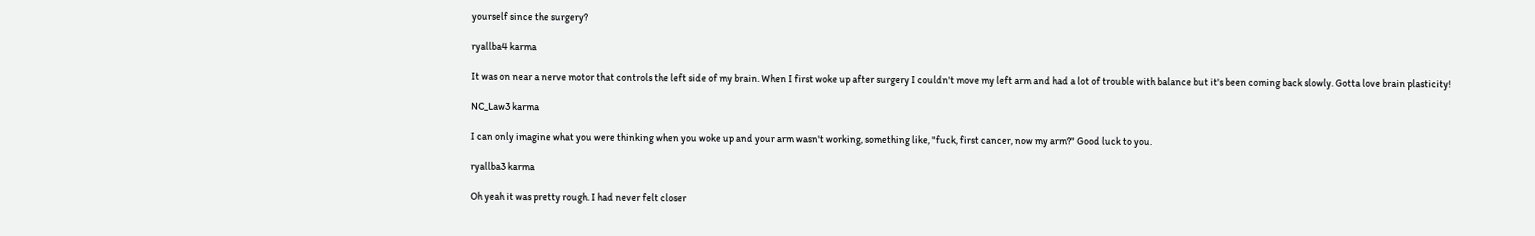yourself since the surgery?

ryallba4 karma

It was on near a nerve motor that controls the left side of my brain. When I first woke up after surgery I couldn't move my left arm and had a lot of trouble with balance but it's been coming back slowly. Gotta love brain plasticity!

NC_Law3 karma

I can only imagine what you were thinking when you woke up and your arm wasn't working, something like, "fuck, first cancer, now my arm?" Good luck to you.

ryallba3 karma

Oh yeah it was pretty rough. I had never felt closer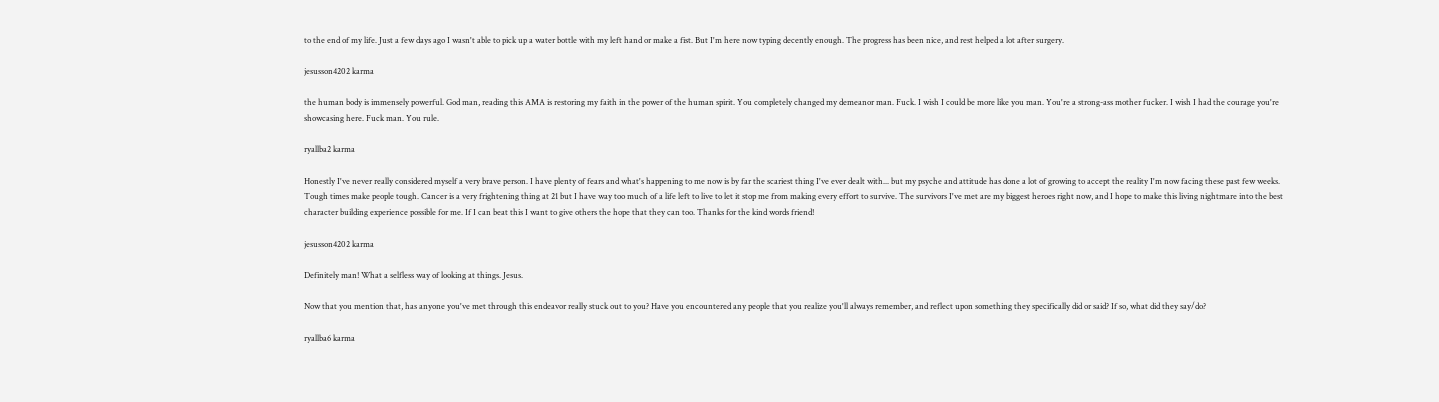to the end of my life. Just a few days ago I wasn't able to pick up a water bottle with my left hand or make a fist. But I'm here now typing decently enough. The progress has been nice, and rest helped a lot after surgery.

jesusson4202 karma

the human body is immensely powerful. God man, reading this AMA is restoring my faith in the power of the human spirit. You completely changed my demeanor man. Fuck. I wish I could be more like you man. You're a strong-ass mother fucker. I wish I had the courage you're showcasing here. Fuck man. You rule.

ryallba2 karma

Honestly I've never really considered myself a very brave person. I have plenty of fears and what's happening to me now is by far the scariest thing I've ever dealt with... but my psyche and attitude has done a lot of growing to accept the reality I'm now facing these past few weeks. Tough times make people tough. Cancer is a very frightening thing at 21 but I have way too much of a life left to live to let it stop me from making every effort to survive. The survivors I've met are my biggest heroes right now, and I hope to make this living nightmare into the best character building experience possible for me. If I can beat this I want to give others the hope that they can too. Thanks for the kind words friend!

jesusson4202 karma

Definitely man! What a selfless way of looking at things. Jesus.

Now that you mention that, has anyone you've met through this endeavor really stuck out to you? Have you encountered any people that you realize you'll always remember, and reflect upon something they specifically did or said? If so, what did they say/do?

ryallba6 karma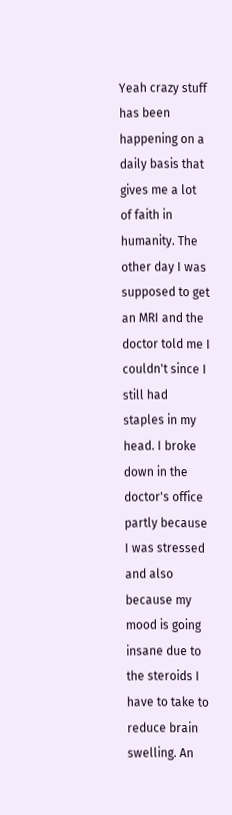Yeah crazy stuff has been happening on a daily basis that gives me a lot of faith in humanity. The other day I was supposed to get an MRI and the doctor told me I couldn't since I still had staples in my head. I broke down in the doctor's office partly because I was stressed and also because my mood is going insane due to the steroids I have to take to reduce brain swelling. An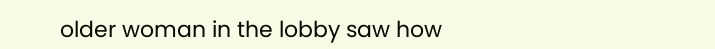older woman in the lobby saw how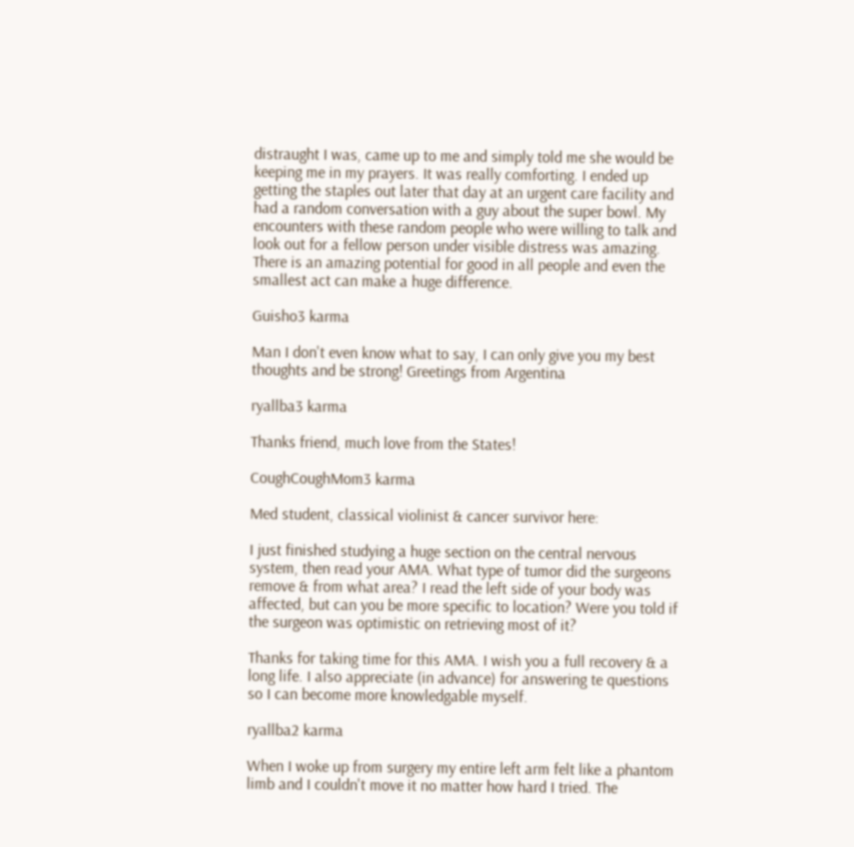distraught I was, came up to me and simply told me she would be keeping me in my prayers. It was really comforting. I ended up getting the staples out later that day at an urgent care facility and had a random conversation with a guy about the super bowl. My encounters with these random people who were willing to talk and look out for a fellow person under visible distress was amazing. There is an amazing potential for good in all people and even the smallest act can make a huge difference.

Guisho3 karma

Man I don't even know what to say, I can only give you my best thoughts and be strong! Greetings from Argentina

ryallba3 karma

Thanks friend, much love from the States!

CoughCoughMom3 karma

Med student, classical violinist & cancer survivor here:

I just finished studying a huge section on the central nervous system, then read your AMA. What type of tumor did the surgeons remove & from what area? I read the left side of your body was affected, but can you be more specific to location? Were you told if the surgeon was optimistic on retrieving most of it?

Thanks for taking time for this AMA. I wish you a full recovery & a long life. I also appreciate (in advance) for answering te questions so I can become more knowledgable myself.

ryallba2 karma

When I woke up from surgery my entire left arm felt like a phantom limb and I couldn't move it no matter how hard I tried. The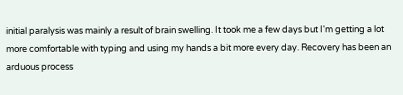initial paralysis was mainly a result of brain swelling. It took me a few days but I'm getting a lot more comfortable with typing and using my hands a bit more every day. Recovery has been an arduous process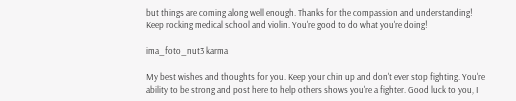but things are coming along well enough. Thanks for the compassion and understanding! Keep rocking medical school and violin. You're good to do what you're doing!

ima_foto_nut3 karma

My best wishes and thoughts for you. Keep your chin up and don't ever stop fighting. You're ability to be strong and post here to help others shows you're a fighter. Good luck to you, I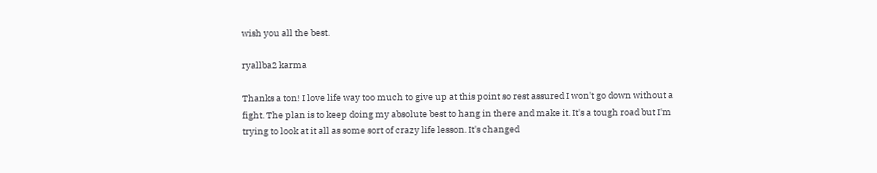wish you all the best.

ryallba2 karma

Thanks a ton! I love life way too much to give up at this point so rest assured I won't go down without a fight. The plan is to keep doing my absolute best to hang in there and make it. It's a tough road but I'm trying to look at it all as some sort of crazy life lesson. It's changed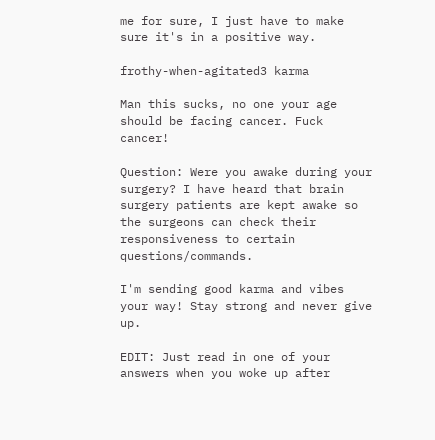me for sure, I just have to make sure it's in a positive way.

frothy-when-agitated3 karma

Man this sucks, no one your age should be facing cancer. Fuck cancer!

Question: Were you awake during your surgery? I have heard that brain surgery patients are kept awake so the surgeons can check their responsiveness to certain questions/commands.

I'm sending good karma and vibes your way! Stay strong and never give up.

EDIT: Just read in one of your answers when you woke up after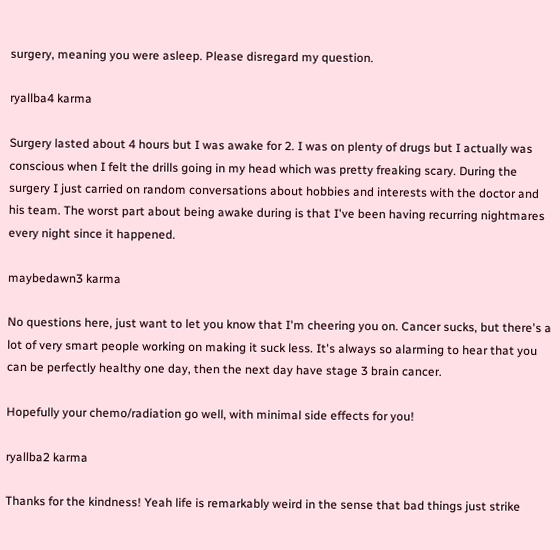surgery, meaning you were asleep. Please disregard my question.

ryallba4 karma

Surgery lasted about 4 hours but I was awake for 2. I was on plenty of drugs but I actually was conscious when I felt the drills going in my head which was pretty freaking scary. During the surgery I just carried on random conversations about hobbies and interests with the doctor and his team. The worst part about being awake during is that I've been having recurring nightmares every night since it happened.

maybedawn3 karma

No questions here, just want to let you know that I'm cheering you on. Cancer sucks, but there's a lot of very smart people working on making it suck less. It's always so alarming to hear that you can be perfectly healthy one day, then the next day have stage 3 brain cancer.

Hopefully your chemo/radiation go well, with minimal side effects for you!

ryallba2 karma

Thanks for the kindness! Yeah life is remarkably weird in the sense that bad things just strike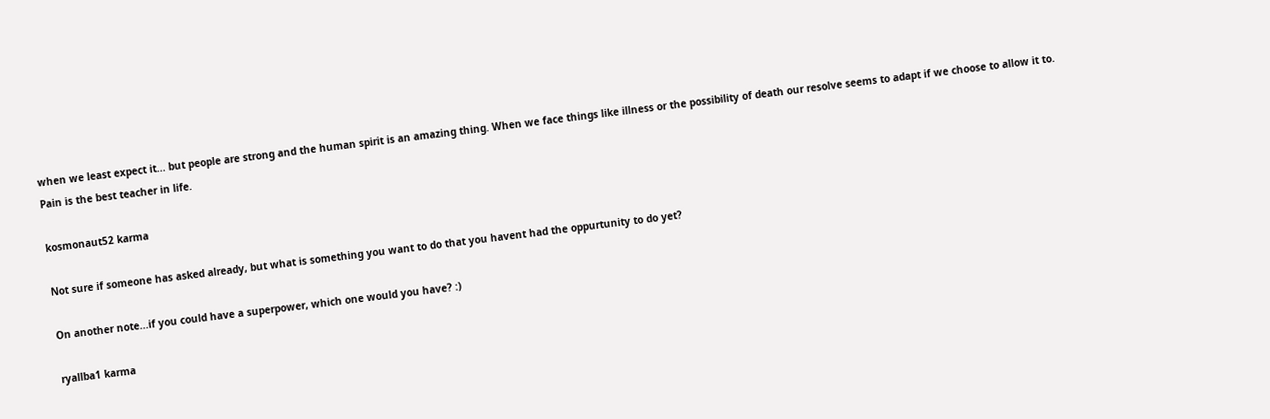when we least expect it... but people are strong and the human spirit is an amazing thing. When we face things like illness or the possibility of death our resolve seems to adapt if we choose to allow it to. Pain is the best teacher in life.

kosmonaut52 karma

Not sure if someone has asked already, but what is something you want to do that you havent had the oppurtunity to do yet?

On another note...if you could have a superpower, which one would you have? :)

ryallba1 karma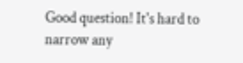Good question! It's hard to narrow any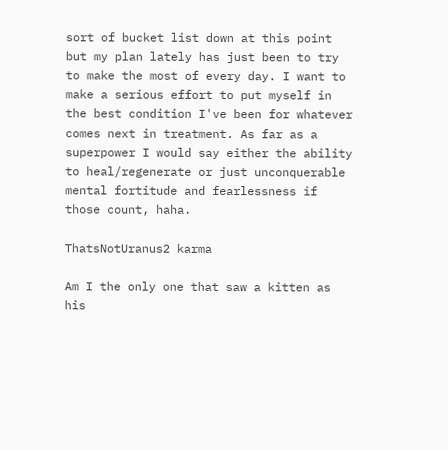sort of bucket list down at this point but my plan lately has just been to try to make the most of every day. I want to make a serious effort to put myself in the best condition I've been for whatever comes next in treatment. As far as a superpower I would say either the ability to heal/regenerate or just unconquerable mental fortitude and fearlessness if those count, haha.

ThatsNotUranus2 karma

Am I the only one that saw a kitten as his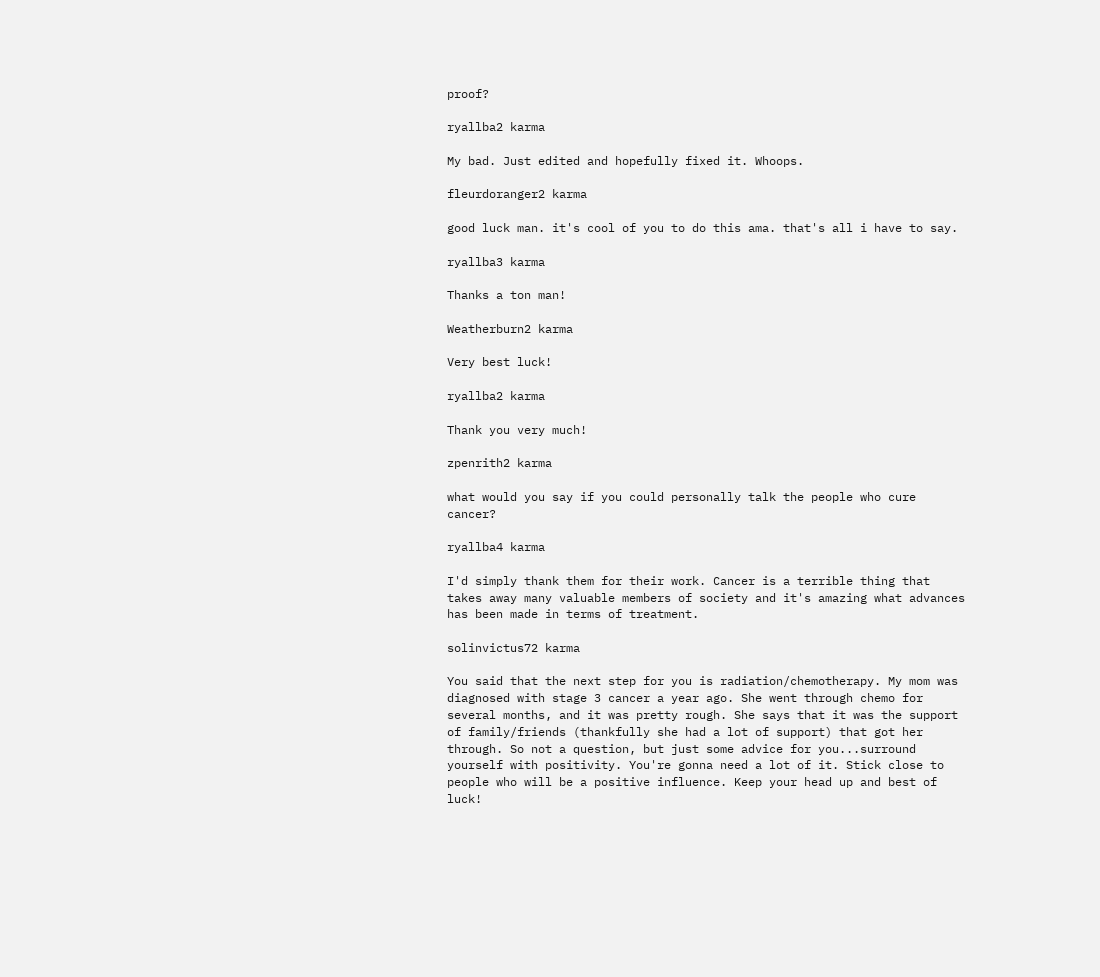proof?

ryallba2 karma

My bad. Just edited and hopefully fixed it. Whoops.

fleurdoranger2 karma

good luck man. it's cool of you to do this ama. that's all i have to say.

ryallba3 karma

Thanks a ton man!

Weatherburn2 karma

Very best luck!

ryallba2 karma

Thank you very much!

zpenrith2 karma

what would you say if you could personally talk the people who cure cancer?

ryallba4 karma

I'd simply thank them for their work. Cancer is a terrible thing that takes away many valuable members of society and it's amazing what advances has been made in terms of treatment.

solinvictus72 karma

You said that the next step for you is radiation/chemotherapy. My mom was diagnosed with stage 3 cancer a year ago. She went through chemo for several months, and it was pretty rough. She says that it was the support of family/friends (thankfully she had a lot of support) that got her through. So not a question, but just some advice for you...surround yourself with positivity. You're gonna need a lot of it. Stick close to people who will be a positive influence. Keep your head up and best of luck!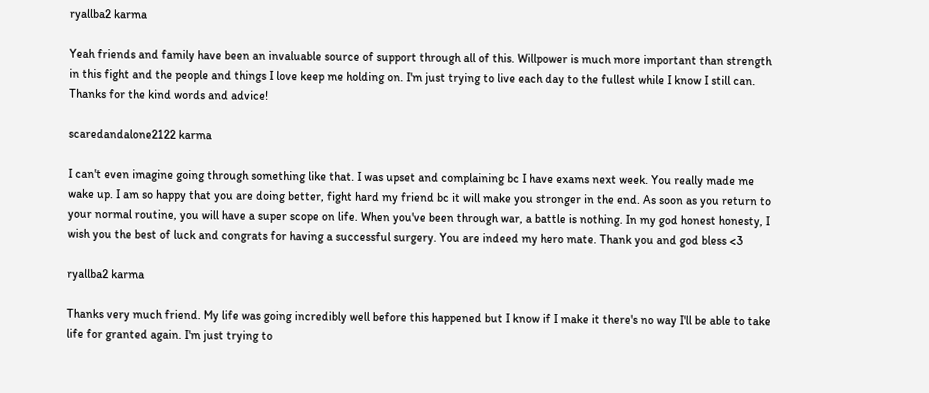ryallba2 karma

Yeah friends and family have been an invaluable source of support through all of this. Willpower is much more important than strength in this fight and the people and things I love keep me holding on. I'm just trying to live each day to the fullest while I know I still can. Thanks for the kind words and advice!

scaredandalone2122 karma

I can't even imagine going through something like that. I was upset and complaining bc I have exams next week. You really made me wake up. I am so happy that you are doing better, fight hard my friend bc it will make you stronger in the end. As soon as you return to your normal routine, you will have a super scope on life. When you've been through war, a battle is nothing. In my god honest honesty, I wish you the best of luck and congrats for having a successful surgery. You are indeed my hero mate. Thank you and god bless <3

ryallba2 karma

Thanks very much friend. My life was going incredibly well before this happened but I know if I make it there's no way I'll be able to take life for granted again. I'm just trying to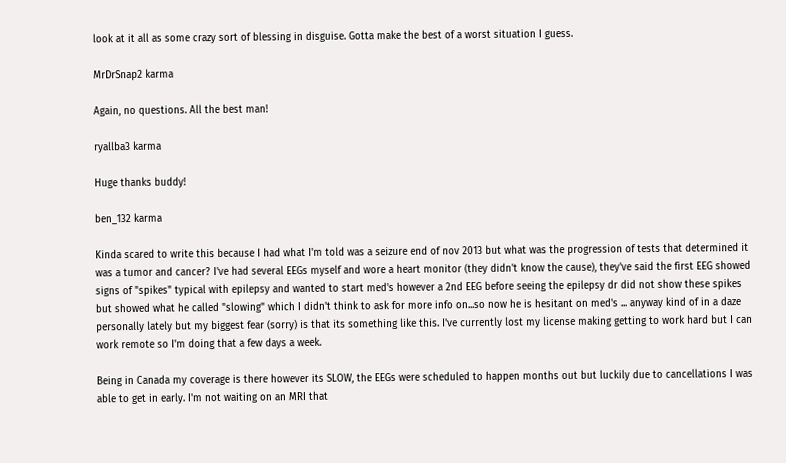look at it all as some crazy sort of blessing in disguise. Gotta make the best of a worst situation I guess.

MrDrSnap2 karma

Again, no questions. All the best man!

ryallba3 karma

Huge thanks buddy!

ben_132 karma

Kinda scared to write this because I had what I'm told was a seizure end of nov 2013 but what was the progression of tests that determined it was a tumor and cancer? I've had several EEGs myself and wore a heart monitor (they didn't know the cause), they've said the first EEG showed signs of "spikes" typical with epilepsy and wanted to start med's however a 2nd EEG before seeing the epilepsy dr did not show these spikes but showed what he called "slowing" which I didn't think to ask for more info on...so now he is hesitant on med's ... anyway kind of in a daze personally lately but my biggest fear (sorry) is that its something like this. I've currently lost my license making getting to work hard but I can work remote so I'm doing that a few days a week.

Being in Canada my coverage is there however its SLOW, the EEGs were scheduled to happen months out but luckily due to cancellations I was able to get in early. I'm not waiting on an MRI that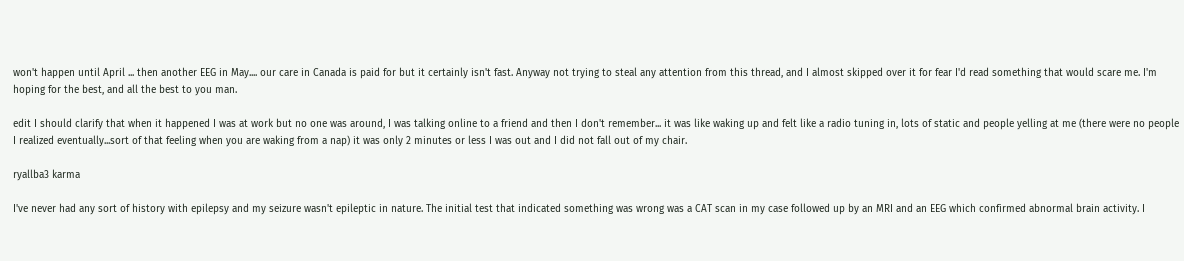won't happen until April ... then another EEG in May.... our care in Canada is paid for but it certainly isn't fast. Anyway not trying to steal any attention from this thread, and I almost skipped over it for fear I'd read something that would scare me. I'm hoping for the best, and all the best to you man.

edit I should clarify that when it happened I was at work but no one was around, I was talking online to a friend and then I don't remember... it was like waking up and felt like a radio tuning in, lots of static and people yelling at me (there were no people I realized eventually...sort of that feeling when you are waking from a nap) it was only 2 minutes or less I was out and I did not fall out of my chair.

ryallba3 karma

I've never had any sort of history with epilepsy and my seizure wasn't epileptic in nature. The initial test that indicated something was wrong was a CAT scan in my case followed up by an MRI and an EEG which confirmed abnormal brain activity. I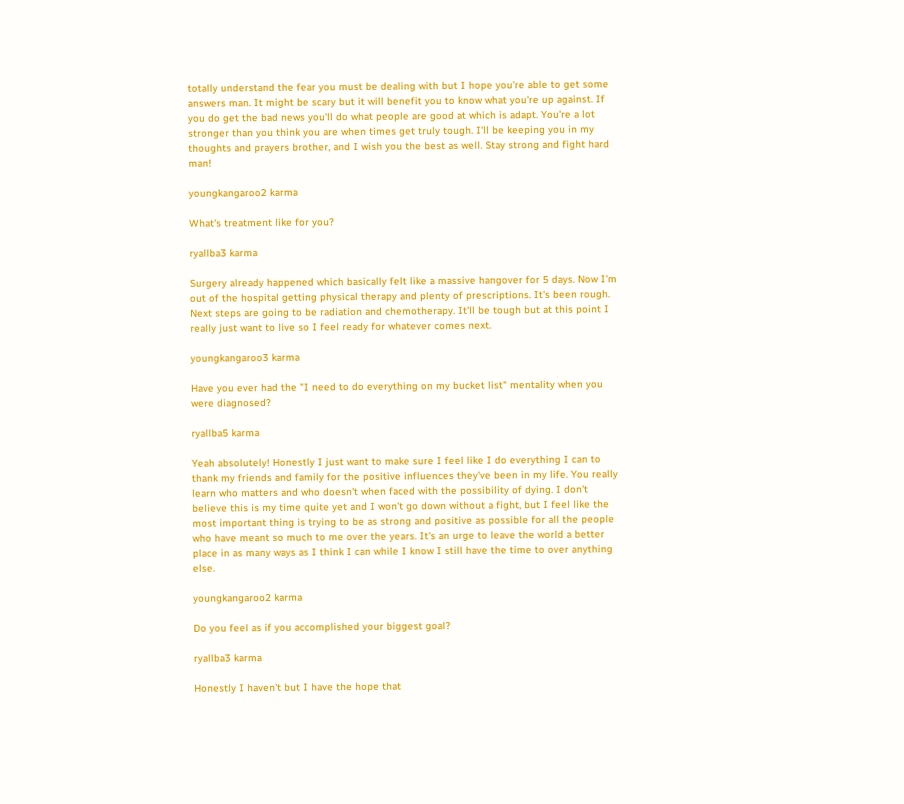totally understand the fear you must be dealing with but I hope you're able to get some answers man. It might be scary but it will benefit you to know what you're up against. If you do get the bad news you'll do what people are good at which is adapt. You're a lot stronger than you think you are when times get truly tough. I'll be keeping you in my thoughts and prayers brother, and I wish you the best as well. Stay strong and fight hard man!

youngkangaroo2 karma

What's treatment like for you?

ryallba3 karma

Surgery already happened which basically felt like a massive hangover for 5 days. Now I'm out of the hospital getting physical therapy and plenty of prescriptions. It's been rough. Next steps are going to be radiation and chemotherapy. It'll be tough but at this point I really just want to live so I feel ready for whatever comes next.

youngkangaroo3 karma

Have you ever had the "I need to do everything on my bucket list" mentality when you were diagnosed?

ryallba5 karma

Yeah absolutely! Honestly I just want to make sure I feel like I do everything I can to thank my friends and family for the positive influences they've been in my life. You really learn who matters and who doesn't when faced with the possibility of dying. I don't believe this is my time quite yet and I won't go down without a fight, but I feel like the most important thing is trying to be as strong and positive as possible for all the people who have meant so much to me over the years. It's an urge to leave the world a better place in as many ways as I think I can while I know I still have the time to over anything else.

youngkangaroo2 karma

Do you feel as if you accomplished your biggest goal?

ryallba3 karma

Honestly I haven't but I have the hope that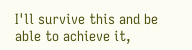I'll survive this and be able to achieve it,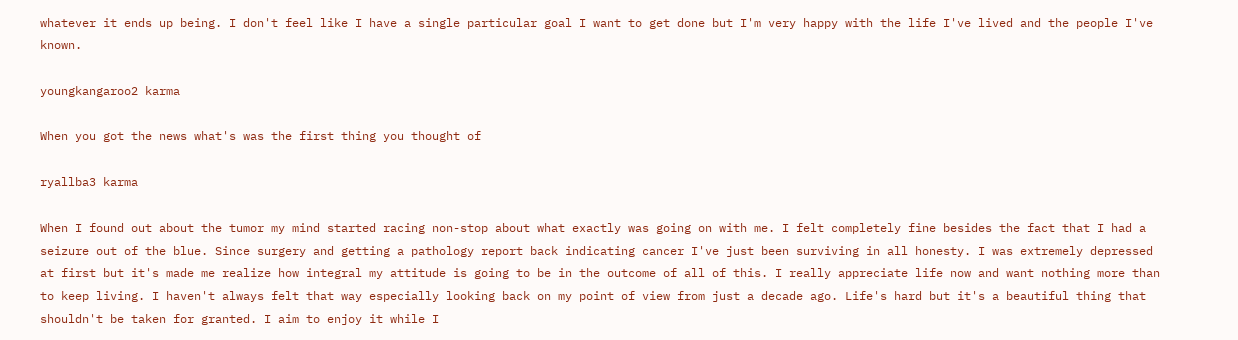whatever it ends up being. I don't feel like I have a single particular goal I want to get done but I'm very happy with the life I've lived and the people I've known.

youngkangaroo2 karma

When you got the news what's was the first thing you thought of

ryallba3 karma

When I found out about the tumor my mind started racing non-stop about what exactly was going on with me. I felt completely fine besides the fact that I had a seizure out of the blue. Since surgery and getting a pathology report back indicating cancer I've just been surviving in all honesty. I was extremely depressed at first but it's made me realize how integral my attitude is going to be in the outcome of all of this. I really appreciate life now and want nothing more than to keep living. I haven't always felt that way especially looking back on my point of view from just a decade ago. Life's hard but it's a beautiful thing that shouldn't be taken for granted. I aim to enjoy it while I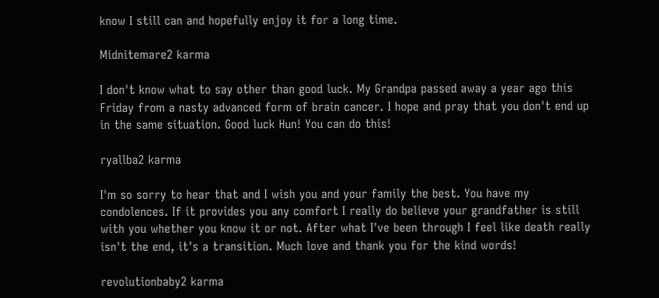know I still can and hopefully enjoy it for a long time.

Midnitemare2 karma

I don't know what to say other than good luck. My Grandpa passed away a year ago this Friday from a nasty advanced form of brain cancer. I hope and pray that you don't end up in the same situation. Good luck Hun! You can do this!

ryallba2 karma

I'm so sorry to hear that and I wish you and your family the best. You have my condolences. If it provides you any comfort I really do believe your grandfather is still with you whether you know it or not. After what I've been through I feel like death really isn't the end, it's a transition. Much love and thank you for the kind words!

revolutionbaby2 karma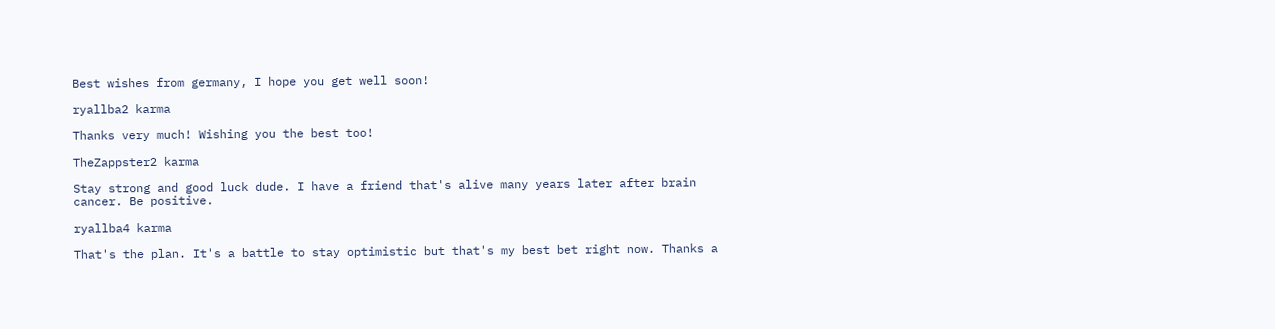Best wishes from germany, I hope you get well soon!

ryallba2 karma

Thanks very much! Wishing you the best too!

TheZappster2 karma

Stay strong and good luck dude. I have a friend that's alive many years later after brain cancer. Be positive.

ryallba4 karma

That's the plan. It's a battle to stay optimistic but that's my best bet right now. Thanks a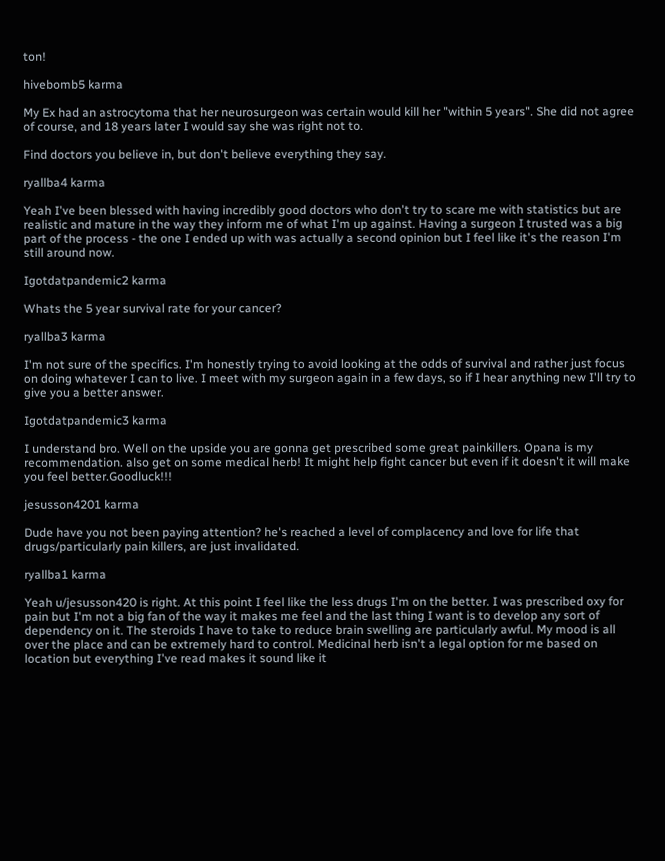ton!

hivebomb5 karma

My Ex had an astrocytoma that her neurosurgeon was certain would kill her "within 5 years". She did not agree of course, and 18 years later I would say she was right not to.

Find doctors you believe in, but don't believe everything they say.

ryallba4 karma

Yeah I've been blessed with having incredibly good doctors who don't try to scare me with statistics but are realistic and mature in the way they inform me of what I'm up against. Having a surgeon I trusted was a big part of the process - the one I ended up with was actually a second opinion but I feel like it's the reason I'm still around now.

Igotdatpandemic2 karma

Whats the 5 year survival rate for your cancer?

ryallba3 karma

I'm not sure of the specifics. I'm honestly trying to avoid looking at the odds of survival and rather just focus on doing whatever I can to live. I meet with my surgeon again in a few days, so if I hear anything new I'll try to give you a better answer.

Igotdatpandemic3 karma

I understand bro. Well on the upside you are gonna get prescribed some great painkillers. Opana is my recommendation. also get on some medical herb! It might help fight cancer but even if it doesn't it will make you feel better.Goodluck!!!

jesusson4201 karma

Dude have you not been paying attention? he's reached a level of complacency and love for life that drugs/particularly pain killers, are just invalidated.

ryallba1 karma

Yeah u/jesusson420 is right. At this point I feel like the less drugs I'm on the better. I was prescribed oxy for pain but I'm not a big fan of the way it makes me feel and the last thing I want is to develop any sort of dependency on it. The steroids I have to take to reduce brain swelling are particularly awful. My mood is all over the place and can be extremely hard to control. Medicinal herb isn't a legal option for me based on location but everything I've read makes it sound like it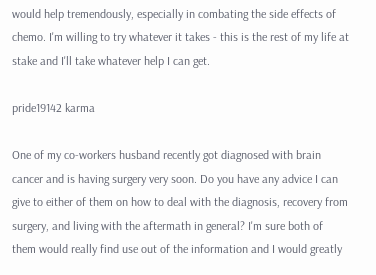would help tremendously, especially in combating the side effects of chemo. I'm willing to try whatever it takes - this is the rest of my life at stake and I'll take whatever help I can get.

pride19142 karma

One of my co-workers husband recently got diagnosed with brain cancer and is having surgery very soon. Do you have any advice I can give to either of them on how to deal with the diagnosis, recovery from surgery, and living with the aftermath in general? I'm sure both of them would really find use out of the information and I would greatly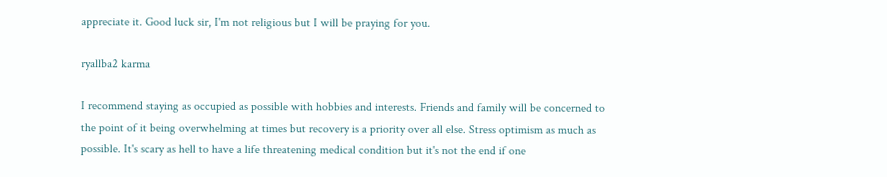appreciate it. Good luck sir, I'm not religious but I will be praying for you.

ryallba2 karma

I recommend staying as occupied as possible with hobbies and interests. Friends and family will be concerned to the point of it being overwhelming at times but recovery is a priority over all else. Stress optimism as much as possible. It's scary as hell to have a life threatening medical condition but it's not the end if one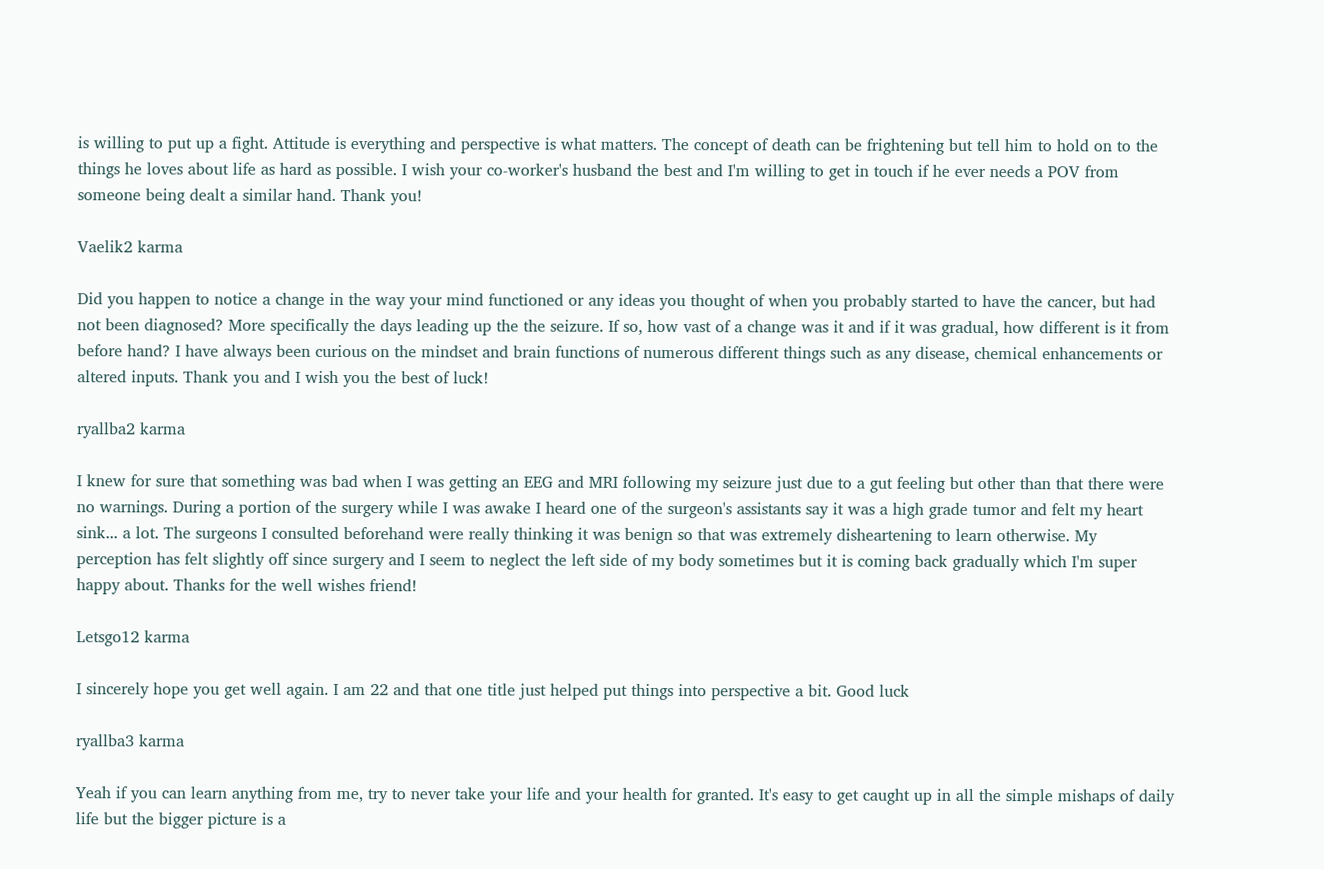is willing to put up a fight. Attitude is everything and perspective is what matters. The concept of death can be frightening but tell him to hold on to the things he loves about life as hard as possible. I wish your co-worker's husband the best and I'm willing to get in touch if he ever needs a POV from someone being dealt a similar hand. Thank you!

Vaelik2 karma

Did you happen to notice a change in the way your mind functioned or any ideas you thought of when you probably started to have the cancer, but had not been diagnosed? More specifically the days leading up the the seizure. If so, how vast of a change was it and if it was gradual, how different is it from before hand? I have always been curious on the mindset and brain functions of numerous different things such as any disease, chemical enhancements or altered inputs. Thank you and I wish you the best of luck!

ryallba2 karma

I knew for sure that something was bad when I was getting an EEG and MRI following my seizure just due to a gut feeling but other than that there were no warnings. During a portion of the surgery while I was awake I heard one of the surgeon's assistants say it was a high grade tumor and felt my heart sink... a lot. The surgeons I consulted beforehand were really thinking it was benign so that was extremely disheartening to learn otherwise. My perception has felt slightly off since surgery and I seem to neglect the left side of my body sometimes but it is coming back gradually which I'm super happy about. Thanks for the well wishes friend!

Letsgo12 karma

I sincerely hope you get well again. I am 22 and that one title just helped put things into perspective a bit. Good luck

ryallba3 karma

Yeah if you can learn anything from me, try to never take your life and your health for granted. It's easy to get caught up in all the simple mishaps of daily life but the bigger picture is a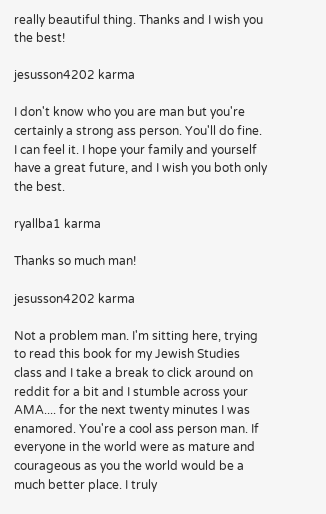really beautiful thing. Thanks and I wish you the best!

jesusson4202 karma

I don't know who you are man but you're certainly a strong ass person. You'll do fine. I can feel it. I hope your family and yourself have a great future, and I wish you both only the best.

ryallba1 karma

Thanks so much man!

jesusson4202 karma

Not a problem man. I'm sitting here, trying to read this book for my Jewish Studies class and I take a break to click around on reddit for a bit and I stumble across your AMA.... for the next twenty minutes I was enamored. You're a cool ass person man. If everyone in the world were as mature and courageous as you the world would be a much better place. I truly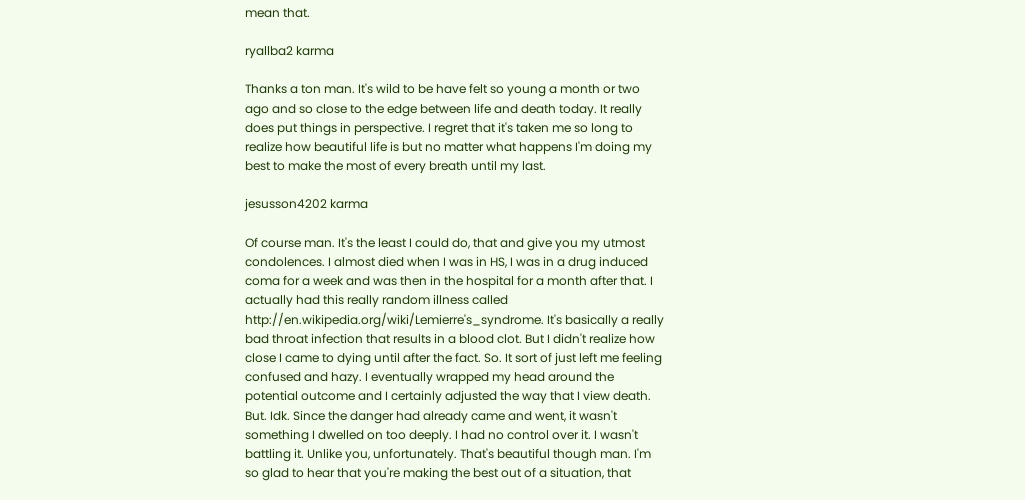mean that.

ryallba2 karma

Thanks a ton man. It's wild to be have felt so young a month or two ago and so close to the edge between life and death today. It really does put things in perspective. I regret that it's taken me so long to realize how beautiful life is but no matter what happens I'm doing my best to make the most of every breath until my last.

jesusson4202 karma

Of course man. It's the least I could do, that and give you my utmost condolences. I almost died when I was in HS, I was in a drug induced coma for a week and was then in the hospital for a month after that. I actually had this really random illness called http://en.wikipedia.org/wiki/Lemierre's_syndrome. It's basically a really bad throat infection that results in a blood clot. But I didn't realize how close I came to dying until after the fact. So. It sort of just left me feeling confused and hazy. I eventually wrapped my head around the potential outcome and I certainly adjusted the way that I view death. But. Idk. Since the danger had already came and went, it wasn't something I dwelled on too deeply. I had no control over it. I wasn't battling it. Unlike you, unfortunately. That's beautiful though man. I'm so glad to hear that you're making the best out of a situation, that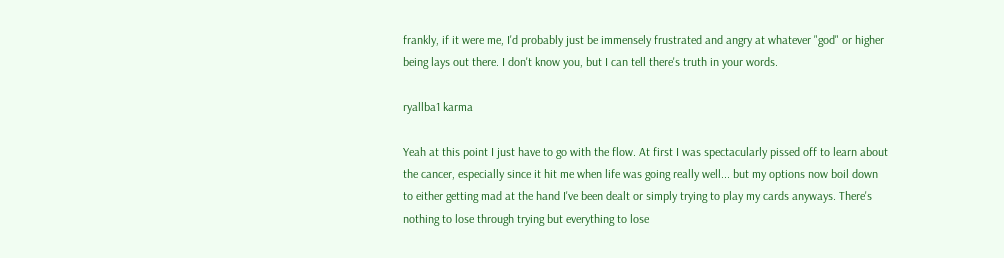frankly, if it were me, I'd probably just be immensely frustrated and angry at whatever "god" or higher being lays out there. I don't know you, but I can tell there's truth in your words.

ryallba1 karma

Yeah at this point I just have to go with the flow. At first I was spectacularly pissed off to learn about the cancer, especially since it hit me when life was going really well... but my options now boil down to either getting mad at the hand I've been dealt or simply trying to play my cards anyways. There's nothing to lose through trying but everything to lose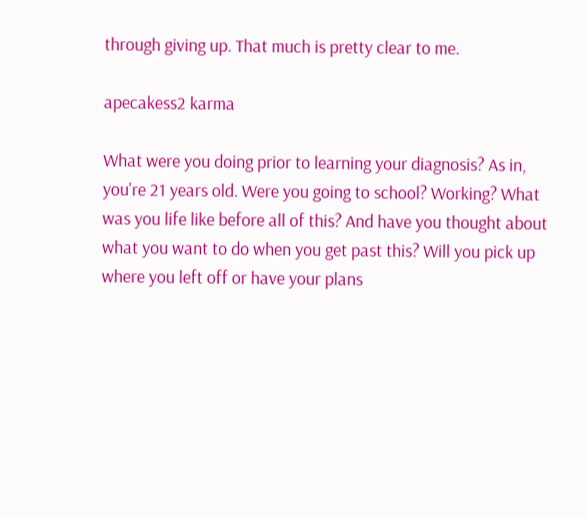through giving up. That much is pretty clear to me.

apecakess2 karma

What were you doing prior to learning your diagnosis? As in, you're 21 years old. Were you going to school? Working? What was you life like before all of this? And have you thought about what you want to do when you get past this? Will you pick up where you left off or have your plans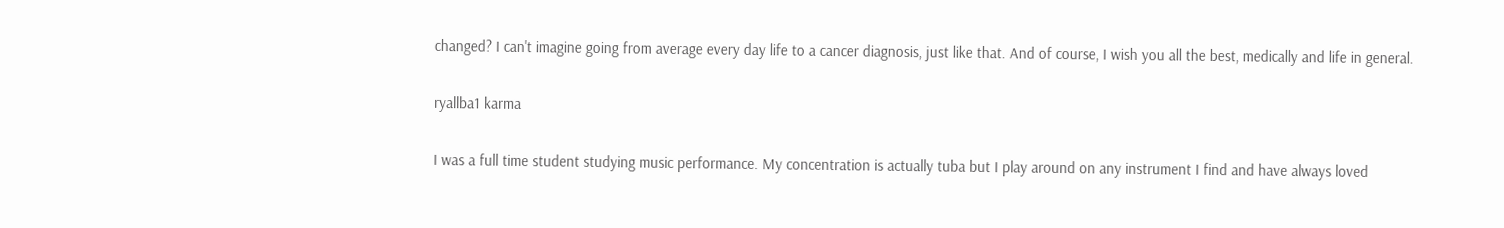changed? I can't imagine going from average every day life to a cancer diagnosis, just like that. And of course, I wish you all the best, medically and life in general.

ryallba1 karma

I was a full time student studying music performance. My concentration is actually tuba but I play around on any instrument I find and have always loved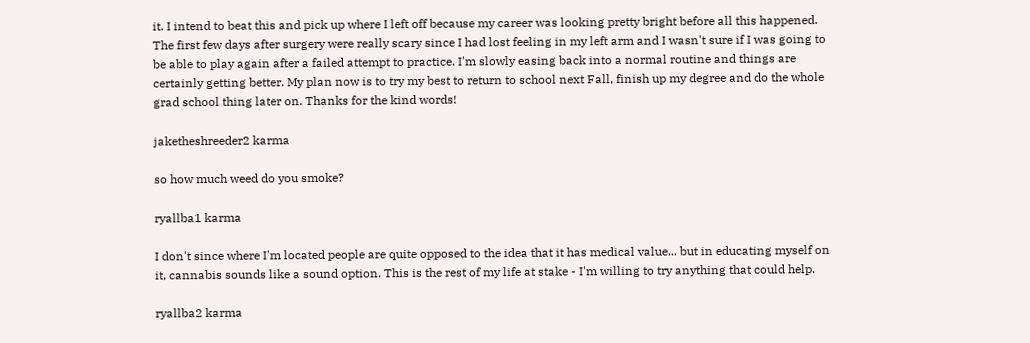it. I intend to beat this and pick up where I left off because my career was looking pretty bright before all this happened. The first few days after surgery were really scary since I had lost feeling in my left arm and I wasn't sure if I was going to be able to play again after a failed attempt to practice. I'm slowly easing back into a normal routine and things are certainly getting better. My plan now is to try my best to return to school next Fall, finish up my degree and do the whole grad school thing later on. Thanks for the kind words!

jaketheshreeder2 karma

so how much weed do you smoke?

ryallba1 karma

I don't since where I'm located people are quite opposed to the idea that it has medical value... but in educating myself on it, cannabis sounds like a sound option. This is the rest of my life at stake - I'm willing to try anything that could help.

ryallba2 karma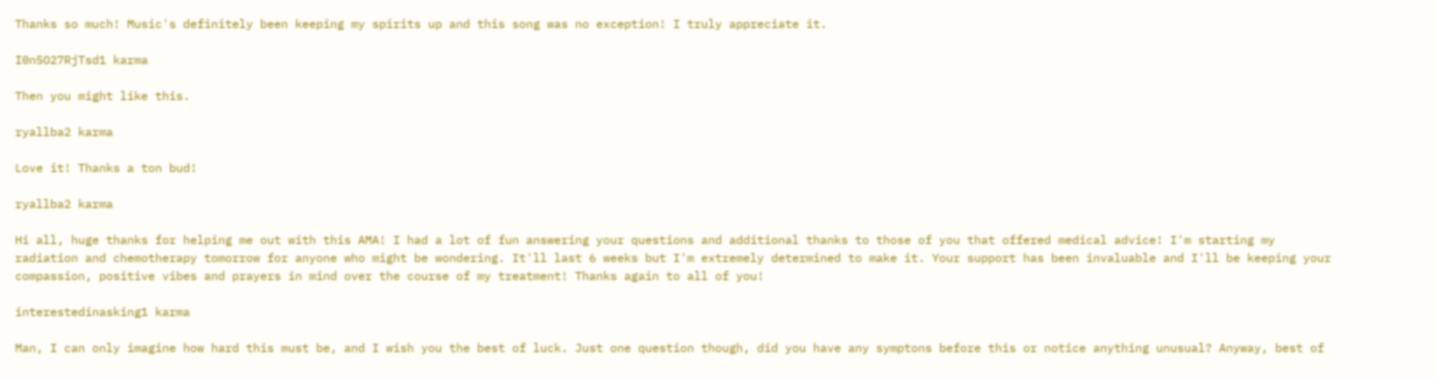Thanks so much! Music's definitely been keeping my spirits up and this song was no exception! I truly appreciate it.

I0n5O27RjTsd1 karma

Then you might like this.

ryallba2 karma

Love it! Thanks a ton bud!

ryallba2 karma

Hi all, huge thanks for helping me out with this AMA! I had a lot of fun answering your questions and additional thanks to those of you that offered medical advice! I'm starting my radiation and chemotherapy tomorrow for anyone who might be wondering. It'll last 6 weeks but I'm extremely determined to make it. Your support has been invaluable and I'll be keeping your compassion, positive vibes and prayers in mind over the course of my treatment! Thanks again to all of you!

interestedinasking1 karma

Man, I can only imagine how hard this must be, and I wish you the best of luck. Just one question though, did you have any symptons before this or notice anything unusual? Anyway, best of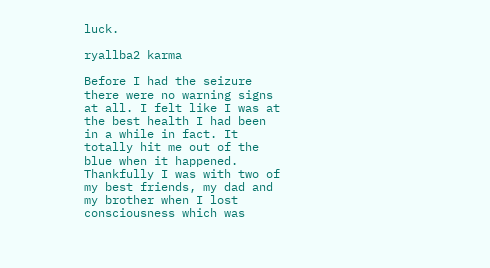luck.

ryallba2 karma

Before I had the seizure there were no warning signs at all. I felt like I was at the best health I had been in a while in fact. It totally hit me out of the blue when it happened. Thankfully I was with two of my best friends, my dad and my brother when I lost consciousness which was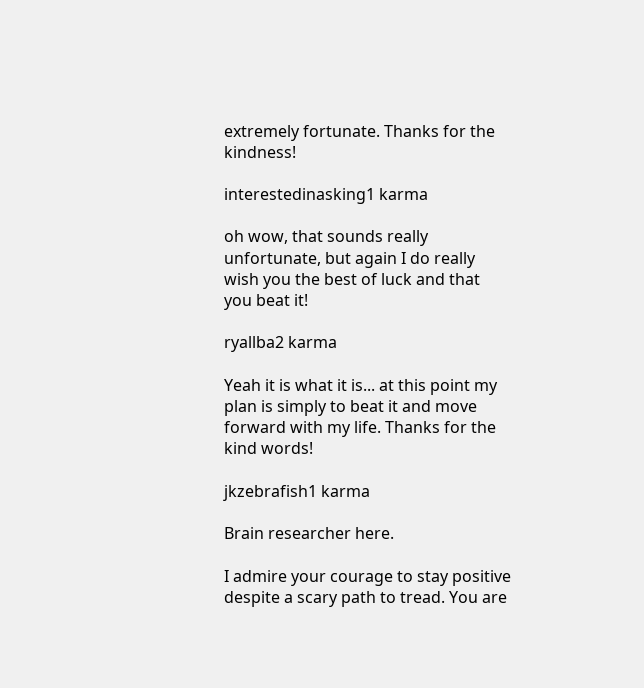extremely fortunate. Thanks for the kindness!

interestedinasking1 karma

oh wow, that sounds really unfortunate, but again I do really wish you the best of luck and that you beat it!

ryallba2 karma

Yeah it is what it is... at this point my plan is simply to beat it and move forward with my life. Thanks for the kind words!

jkzebrafish1 karma

Brain researcher here.

I admire your courage to stay positive despite a scary path to tread. You are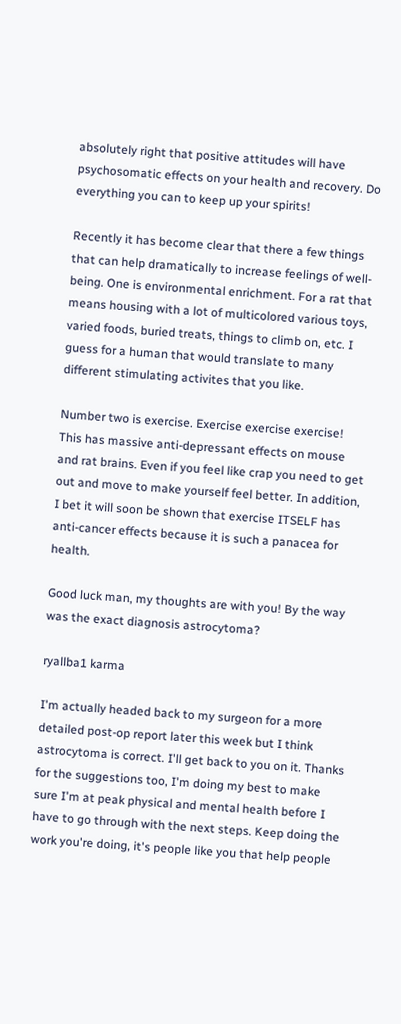absolutely right that positive attitudes will have psychosomatic effects on your health and recovery. Do everything you can to keep up your spirits!

Recently it has become clear that there a few things that can help dramatically to increase feelings of well-being. One is environmental enrichment. For a rat that means housing with a lot of multicolored various toys, varied foods, buried treats, things to climb on, etc. I guess for a human that would translate to many different stimulating activites that you like.

Number two is exercise. Exercise exercise exercise! This has massive anti-depressant effects on mouse and rat brains. Even if you feel like crap you need to get out and move to make yourself feel better. In addition, I bet it will soon be shown that exercise ITSELF has anti-cancer effects because it is such a panacea for health.

Good luck man, my thoughts are with you! By the way was the exact diagnosis astrocytoma?

ryallba1 karma

I'm actually headed back to my surgeon for a more detailed post-op report later this week but I think astrocytoma is correct. I'll get back to you on it. Thanks for the suggestions too, I'm doing my best to make sure I'm at peak physical and mental health before I have to go through with the next steps. Keep doing the work you're doing, it's people like you that help people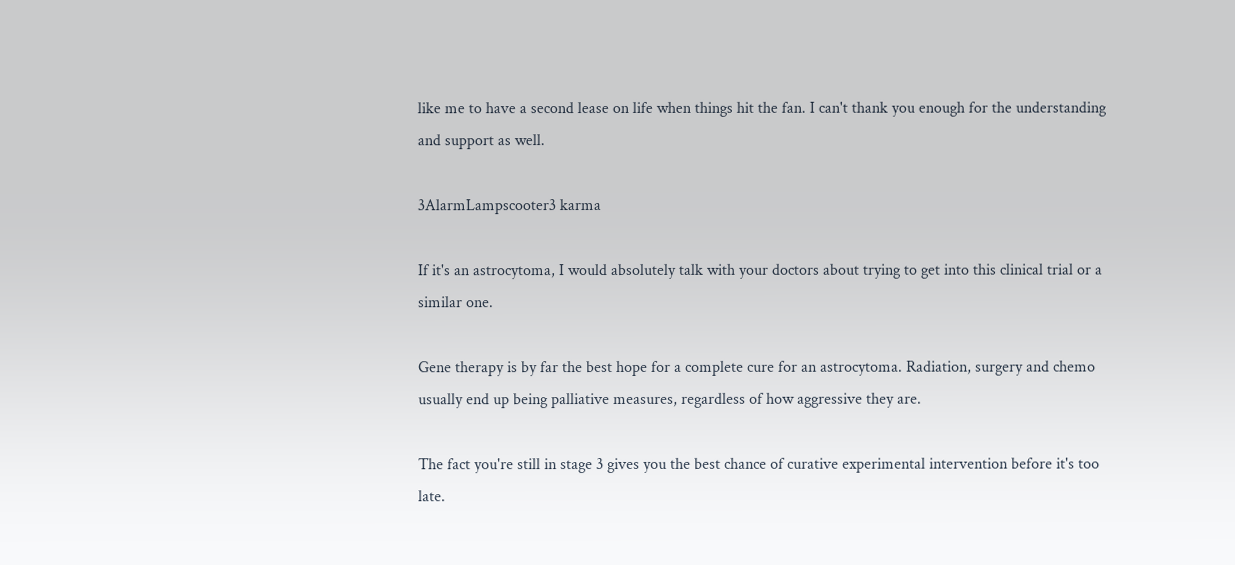like me to have a second lease on life when things hit the fan. I can't thank you enough for the understanding and support as well.

3AlarmLampscooter3 karma

If it's an astrocytoma, I would absolutely talk with your doctors about trying to get into this clinical trial or a similar one.

Gene therapy is by far the best hope for a complete cure for an astrocytoma. Radiation, surgery and chemo usually end up being palliative measures, regardless of how aggressive they are.

The fact you're still in stage 3 gives you the best chance of curative experimental intervention before it's too late.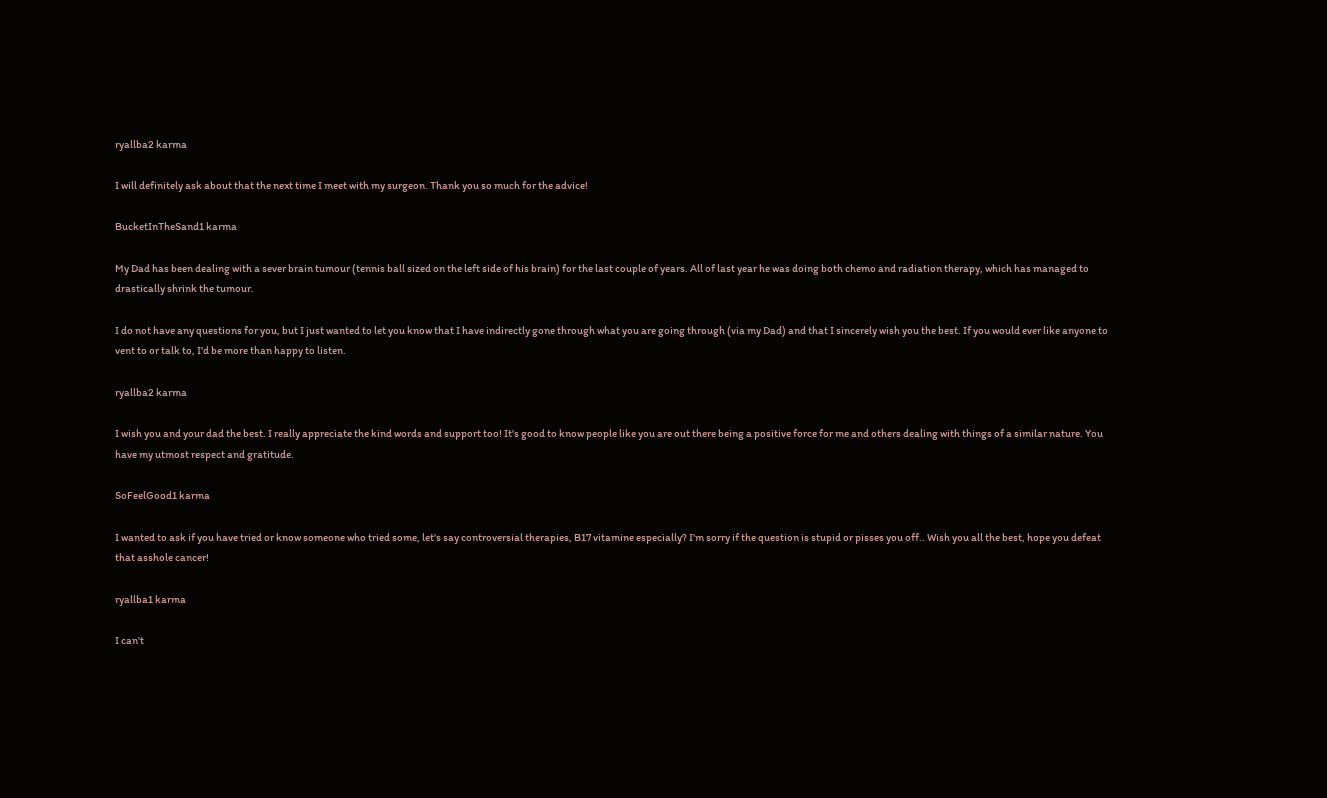ryallba2 karma

I will definitely ask about that the next time I meet with my surgeon. Thank you so much for the advice!

BucketInTheSand1 karma

My Dad has been dealing with a sever brain tumour (tennis ball sized on the left side of his brain) for the last couple of years. All of last year he was doing both chemo and radiation therapy, which has managed to drastically shrink the tumour.

I do not have any questions for you, but I just wanted to let you know that I have indirectly gone through what you are going through (via my Dad) and that I sincerely wish you the best. If you would ever like anyone to vent to or talk to, I'd be more than happy to listen.

ryallba2 karma

I wish you and your dad the best. I really appreciate the kind words and support too! It's good to know people like you are out there being a positive force for me and others dealing with things of a similar nature. You have my utmost respect and gratitude.

SoFeelGood1 karma

I wanted to ask if you have tried or know someone who tried some, let's say controversial therapies, B17 vitamine especially? I'm sorry if the question is stupid or pisses you off.. Wish you all the best, hope you defeat that asshole cancer!

ryallba1 karma

I can't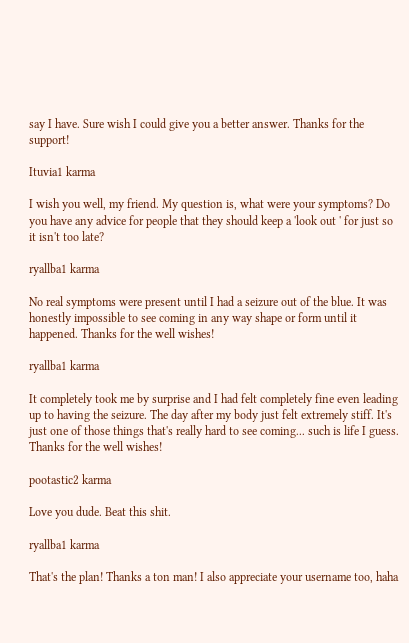say I have. Sure wish I could give you a better answer. Thanks for the support!

Ituvia1 karma

I wish you well, my friend. My question is, what were your symptoms? Do you have any advice for people that they should keep a 'look out ' for just so it isn't too late?

ryallba1 karma

No real symptoms were present until I had a seizure out of the blue. It was honestly impossible to see coming in any way shape or form until it happened. Thanks for the well wishes!

ryallba1 karma

It completely took me by surprise and I had felt completely fine even leading up to having the seizure. The day after my body just felt extremely stiff. It's just one of those things that's really hard to see coming... such is life I guess. Thanks for the well wishes!

pootastic2 karma

Love you dude. Beat this shit.

ryallba1 karma

That's the plan! Thanks a ton man! I also appreciate your username too, haha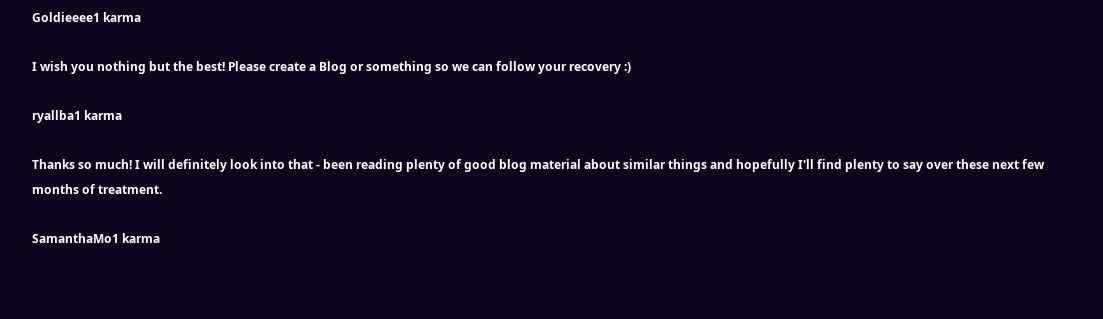Goldieeee1 karma

I wish you nothing but the best! Please create a Blog or something so we can follow your recovery :)

ryallba1 karma

Thanks so much! I will definitely look into that - been reading plenty of good blog material about similar things and hopefully I'll find plenty to say over these next few months of treatment.

SamanthaMo1 karma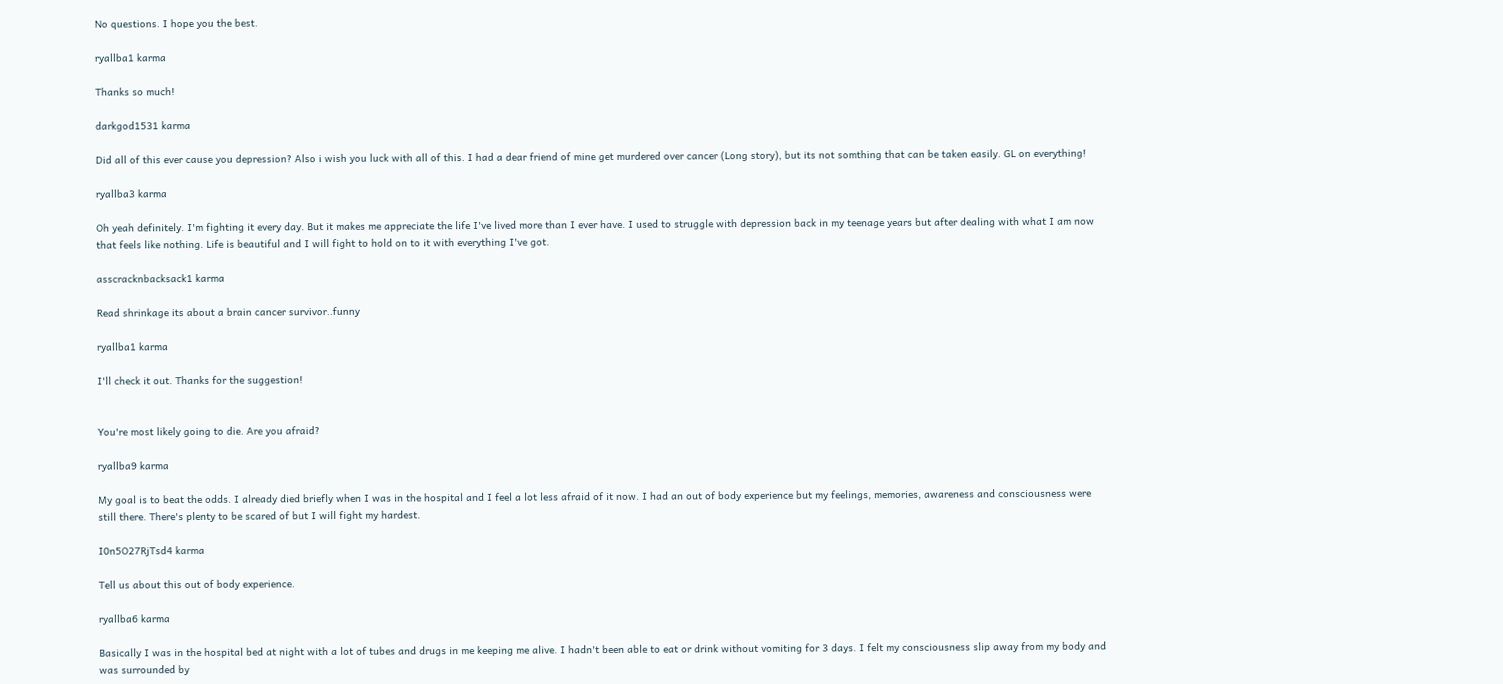No questions. I hope you the best.

ryallba1 karma

Thanks so much!

darkgod1531 karma

Did all of this ever cause you depression? Also i wish you luck with all of this. I had a dear friend of mine get murdered over cancer (Long story), but its not somthing that can be taken easily. GL on everything!

ryallba3 karma

Oh yeah definitely. I'm fighting it every day. But it makes me appreciate the life I've lived more than I ever have. I used to struggle with depression back in my teenage years but after dealing with what I am now that feels like nothing. Life is beautiful and I will fight to hold on to it with everything I've got.

asscracknbacksack1 karma

Read shrinkage its about a brain cancer survivor..funny

ryallba1 karma

I'll check it out. Thanks for the suggestion!


You're most likely going to die. Are you afraid?

ryallba9 karma

My goal is to beat the odds. I already died briefly when I was in the hospital and I feel a lot less afraid of it now. I had an out of body experience but my feelings, memories, awareness and consciousness were still there. There's plenty to be scared of but I will fight my hardest.

I0n5O27RjTsd4 karma

Tell us about this out of body experience.

ryallba6 karma

Basically I was in the hospital bed at night with a lot of tubes and drugs in me keeping me alive. I hadn't been able to eat or drink without vomiting for 3 days. I felt my consciousness slip away from my body and was surrounded by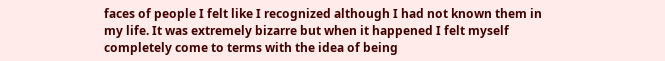faces of people I felt like I recognized although I had not known them in my life. It was extremely bizarre but when it happened I felt myself completely come to terms with the idea of being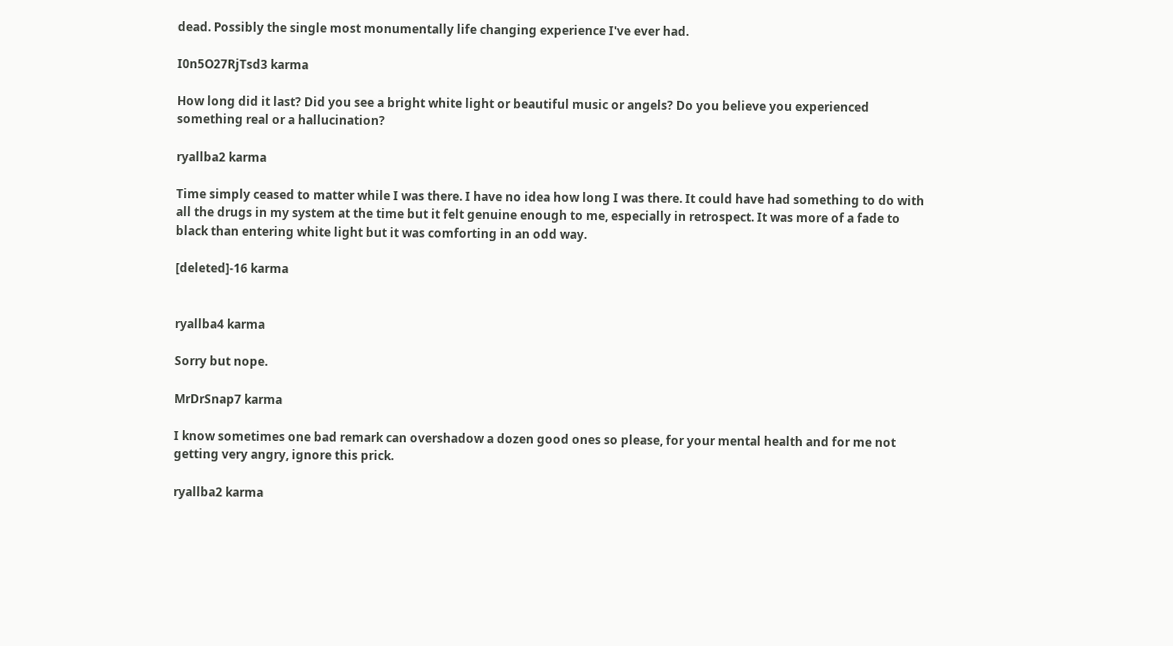dead. Possibly the single most monumentally life changing experience I've ever had.

I0n5O27RjTsd3 karma

How long did it last? Did you see a bright white light or beautiful music or angels? Do you believe you experienced something real or a hallucination?

ryallba2 karma

Time simply ceased to matter while I was there. I have no idea how long I was there. It could have had something to do with all the drugs in my system at the time but it felt genuine enough to me, especially in retrospect. It was more of a fade to black than entering white light but it was comforting in an odd way.

[deleted]-16 karma


ryallba4 karma

Sorry but nope.

MrDrSnap7 karma

I know sometimes one bad remark can overshadow a dozen good ones so please, for your mental health and for me not getting very angry, ignore this prick.

ryallba2 karma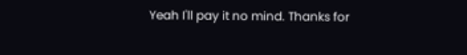Yeah I'll pay it no mind. Thanks for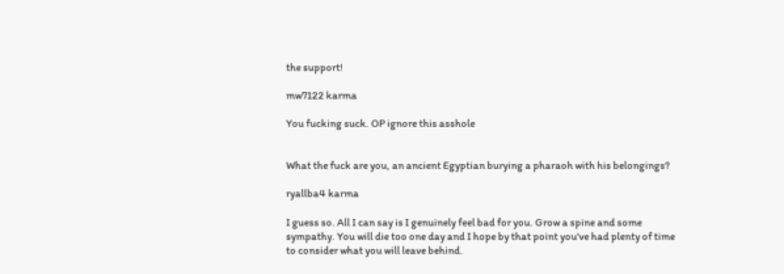the support!

mw7122 karma

You fucking suck. OP ignore this asshole


What the fuck are you, an ancient Egyptian burying a pharaoh with his belongings?

ryallba4 karma

I guess so. All I can say is I genuinely feel bad for you. Grow a spine and some sympathy. You will die too one day and I hope by that point you've had plenty of time to consider what you will leave behind.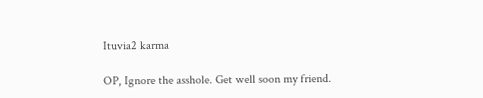Ituvia2 karma

OP, Ignore the asshole. Get well soon my friend.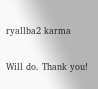ryallba2 karma

Will do. Thank you!